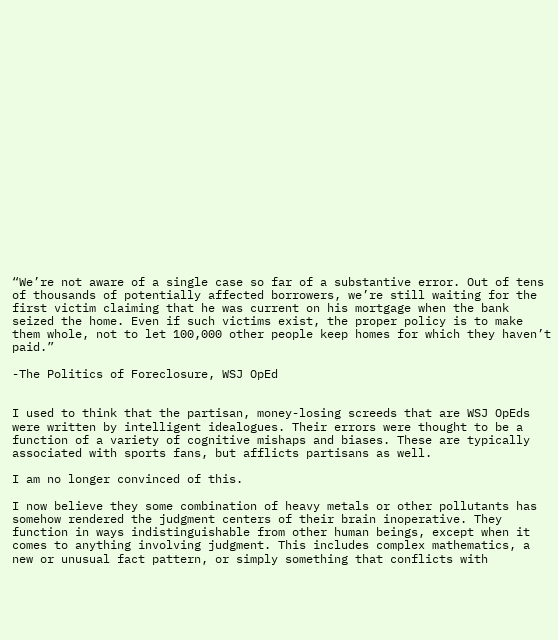“We’re not aware of a single case so far of a substantive error. Out of tens of thousands of potentially affected borrowers, we’re still waiting for the first victim claiming that he was current on his mortgage when the bank seized the home. Even if such victims exist, the proper policy is to make them whole, not to let 100,000 other people keep homes for which they haven’t paid.”

-The Politics of Foreclosure, WSJ OpEd


I used to think that the partisan, money-losing screeds that are WSJ OpEds were written by intelligent idealogues. Their errors were thought to be a function of a variety of cognitive mishaps and biases. These are typically associated with sports fans, but afflicts partisans as well.

I am no longer convinced of this.

I now believe they some combination of heavy metals or other pollutants has somehow rendered the judgment centers of their brain inoperative. They function in ways indistinguishable from other human beings, except when it comes to anything involving judgment. This includes complex mathematics, a new or unusual fact pattern, or simply something that conflicts with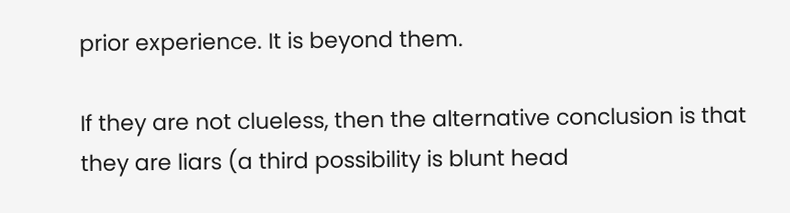prior experience. It is beyond them.

If they are not clueless, then the alternative conclusion is that they are liars (a third possibility is blunt head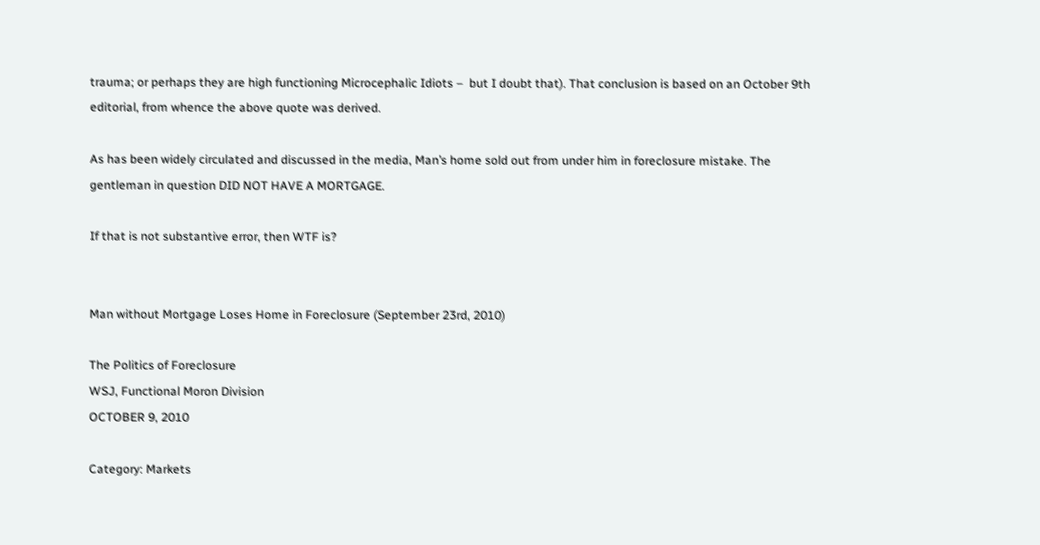trauma; or perhaps they are high functioning Microcephalic Idiots –  but I doubt that). That conclusion is based on an October 9th editorial, from whence the above quote was derived.

As has been widely circulated and discussed in the media, Man’s home sold out from under him in foreclosure mistake. The gentleman in question DID NOT HAVE A MORTGAGE.

If that is not substantive error, then WTF is?


Man without Mortgage Loses Home in Foreclosure (September 23rd, 2010)

The Politics of Foreclosure
WSJ, Functional Moron Division
OCTOBER 9, 2010

Category: Markets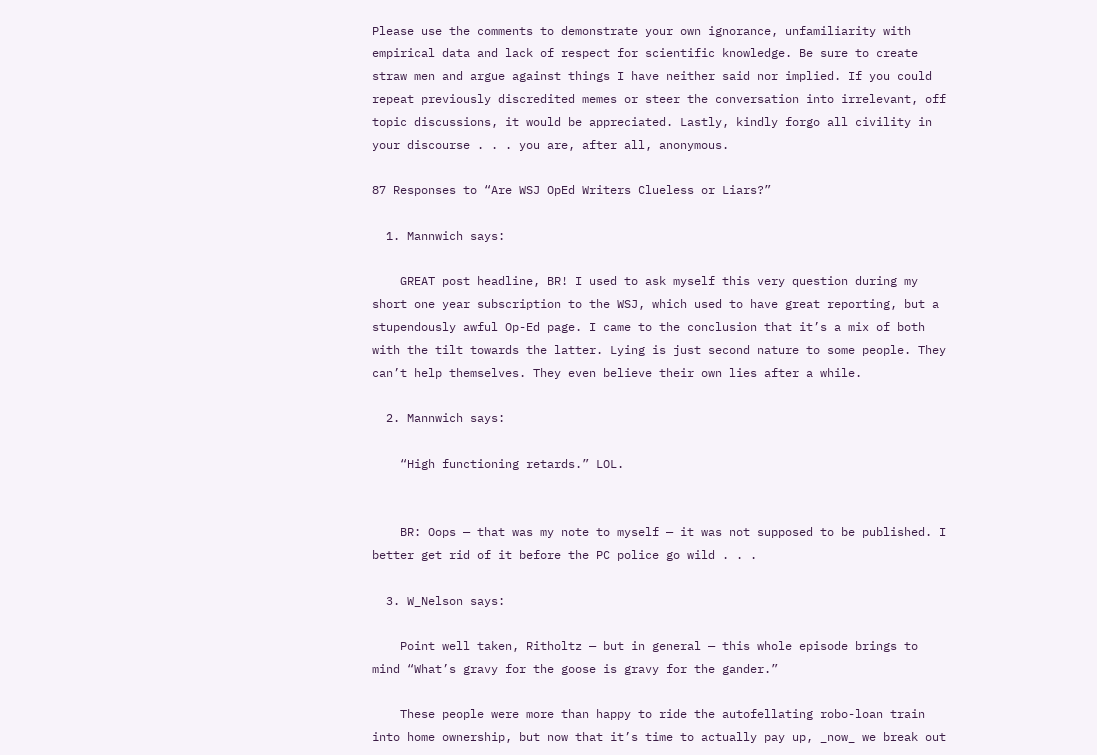Please use the comments to demonstrate your own ignorance, unfamiliarity with empirical data and lack of respect for scientific knowledge. Be sure to create straw men and argue against things I have neither said nor implied. If you could repeat previously discredited memes or steer the conversation into irrelevant, off topic discussions, it would be appreciated. Lastly, kindly forgo all civility in your discourse . . . you are, after all, anonymous.

87 Responses to “Are WSJ OpEd Writers Clueless or Liars?”

  1. Mannwich says:

    GREAT post headline, BR! I used to ask myself this very question during my short one year subscription to the WSJ, which used to have great reporting, but a stupendously awful Op-Ed page. I came to the conclusion that it’s a mix of both with the tilt towards the latter. Lying is just second nature to some people. They can’t help themselves. They even believe their own lies after a while.

  2. Mannwich says:

    “High functioning retards.” LOL.


    BR: Oops — that was my note to myself — it was not supposed to be published. I better get rid of it before the PC police go wild . . .

  3. W_Nelson says:

    Point well taken, Ritholtz — but in general — this whole episode brings to mind “What’s gravy for the goose is gravy for the gander.”

    These people were more than happy to ride the autofellating robo-loan train into home ownership, but now that it’s time to actually pay up, _now_ we break out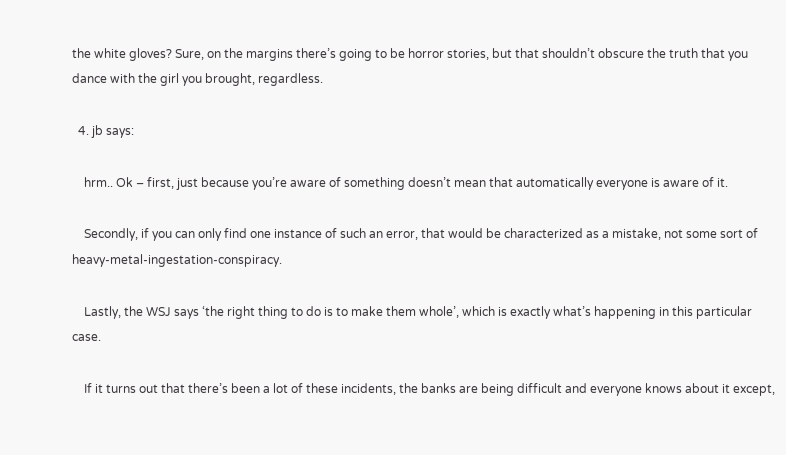the white gloves? Sure, on the margins there’s going to be horror stories, but that shouldn’t obscure the truth that you dance with the girl you brought, regardless.

  4. jb says:

    hrm.. Ok – first, just because you’re aware of something doesn’t mean that automatically everyone is aware of it.

    Secondly, if you can only find one instance of such an error, that would be characterized as a mistake, not some sort of heavy-metal-ingestation-conspiracy.

    Lastly, the WSJ says ‘the right thing to do is to make them whole’, which is exactly what’s happening in this particular case.

    If it turns out that there’s been a lot of these incidents, the banks are being difficult and everyone knows about it except,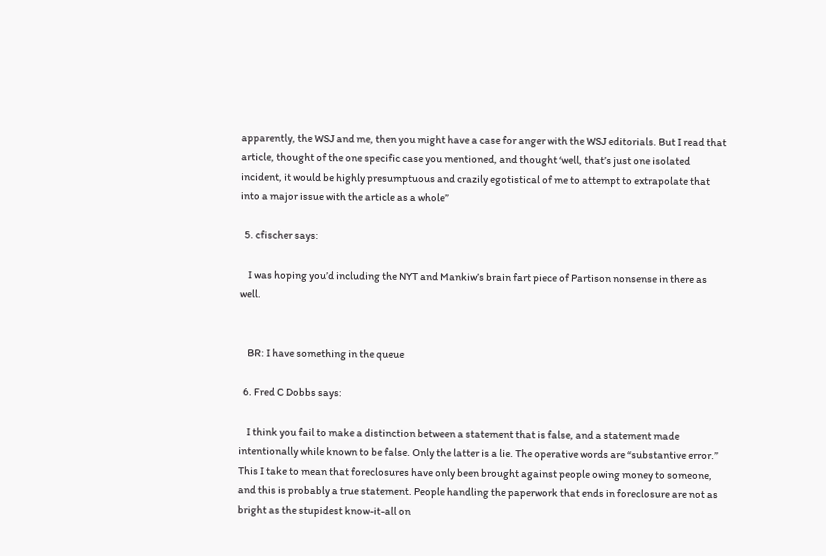apparently, the WSJ and me, then you might have a case for anger with the WSJ editorials. But I read that article, thought of the one specific case you mentioned, and thought ‘well, that’s just one isolated incident, it would be highly presumptuous and crazily egotistical of me to attempt to extrapolate that into a major issue with the article as a whole”

  5. cfischer says:

    I was hoping you’d including the NYT and Mankiw’s brain fart piece of Partison nonsense in there as well.


    BR: I have something in the queue

  6. Fred C Dobbs says:

    I think you fail to make a distinction between a statement that is false, and a statement made intentionally while known to be false. Only the latter is a lie. The operative words are “substantive error.” This I take to mean that foreclosures have only been brought against people owing money to someone, and this is probably a true statement. People handling the paperwork that ends in foreclosure are not as bright as the stupidest know-it-all on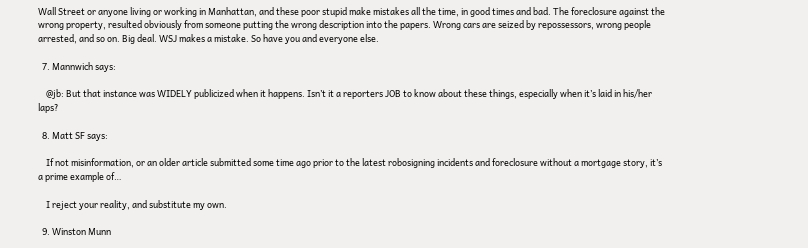Wall Street or anyone living or working in Manhattan, and these poor stupid make mistakes all the time, in good times and bad. The foreclosure against the wrong property, resulted obviously from someone putting the wrong description into the papers. Wrong cars are seized by repossessors, wrong people arrested, and so on. Big deal. WSJ makes a mistake. So have you and everyone else.

  7. Mannwich says:

    @jb: But that instance was WIDELY publicized when it happens. Isn’t it a reporters JOB to know about these things, especially when it’s laid in his/her laps?

  8. Matt SF says:

    If not misinformation, or an older article submitted some time ago prior to the latest robosigning incidents and foreclosure without a mortgage story, it’s a prime example of…

    I reject your reality, and substitute my own.

  9. Winston Munn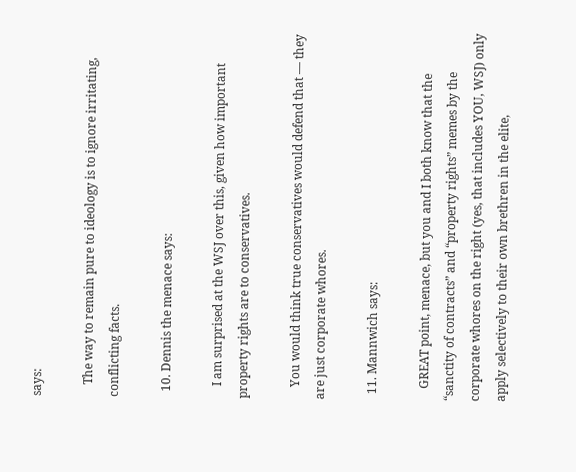says:

    The way to remain pure to ideology is to ignore irritating, conflicting facts.

  10. Dennis the menace says:

    I am surprised at the WSJ over this, given how important property rights are to conservatives.

    You would think true conservatives would defend that — they are just corporate whores.

  11. Mannwich says:

    GREAT point, menace, but you and I both know that the “sanctity of contracts” and “property rights” memes by the corporate whores on the right (yes, that includes YOU, WSJ) only apply selectively to their own brethren in the elite,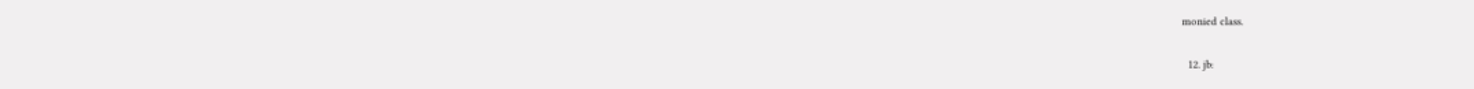monied class.

  12. jb: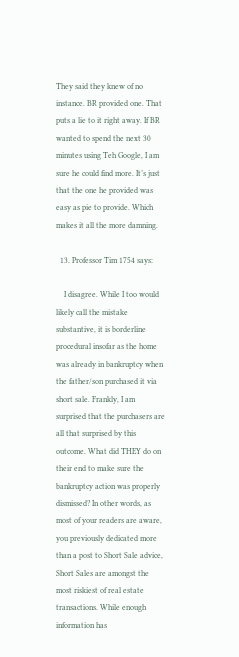They said they knew of no instance. BR provided one. That puts a lie to it right away. If BR wanted to spend the next 30 minutes using Teh Google, I am sure he could find more. It’s just that the one he provided was easy as pie to provide. Which makes it all the more damning.

  13. Professor Tim 1754 says:

    I disagree. While I too would likely call the mistake substantive, it is borderline procedural insofar as the home was already in bankruptcy when the father/son purchased it via short sale. Frankly, I am surprised that the purchasers are all that surprised by this outcome. What did THEY do on their end to make sure the bankruptcy action was properly dismissed? In other words, as most of your readers are aware, you previously dedicated more than a post to Short Sale advice, Short Sales are amongst the most riskiest of real estate transactions. While enough information has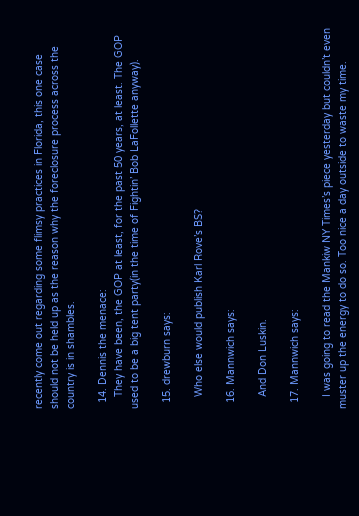recently come out regarding some flimsy practices in Florida, this one case should not be held up as the reason why the foreclosure process across the country is in shambles.

  14. Dennis the menace:
    They have been, the GOP at least, for the past 50 years, at least. The GOP used to be a big tent party(in the time of Fightin’ Bob LaFollette anyway).

  15. drewburn says:

    Who else would publish Karl Rove’s BS?

  16. Mannwich says:

    And Don Luskin.

  17. Mannwich says:

    I was going to read the Mankiw NY Times’s piece yesterday but couldn’t even muster up the energy to do so. Too nice a day outside to waste my time.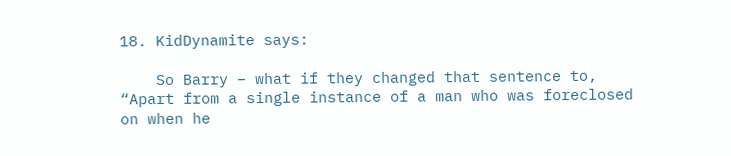18. KidDynamite says:

    So Barry – what if they changed that sentence to, “Apart from a single instance of a man who was foreclosed on when he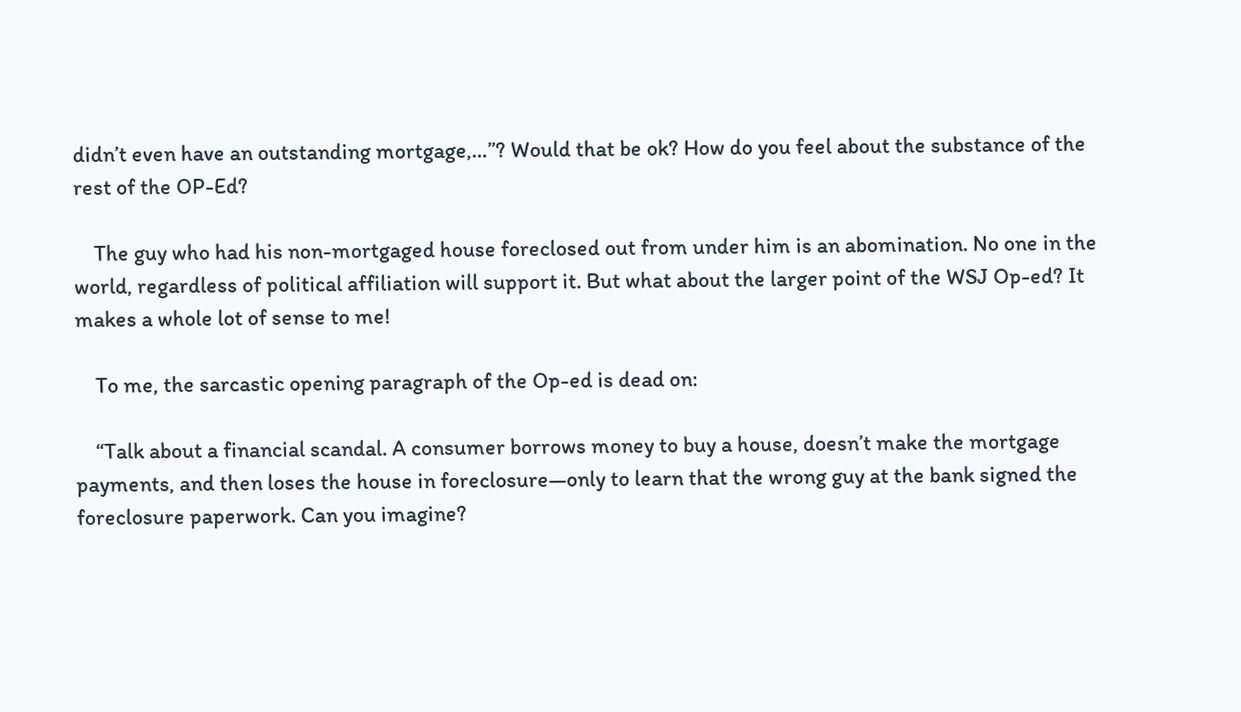didn’t even have an outstanding mortgage,…”? Would that be ok? How do you feel about the substance of the rest of the OP-Ed?

    The guy who had his non-mortgaged house foreclosed out from under him is an abomination. No one in the world, regardless of political affiliation will support it. But what about the larger point of the WSJ Op-ed? It makes a whole lot of sense to me!

    To me, the sarcastic opening paragraph of the Op-ed is dead on:

    “Talk about a financial scandal. A consumer borrows money to buy a house, doesn’t make the mortgage payments, and then loses the house in foreclosure—only to learn that the wrong guy at the bank signed the foreclosure paperwork. Can you imagine?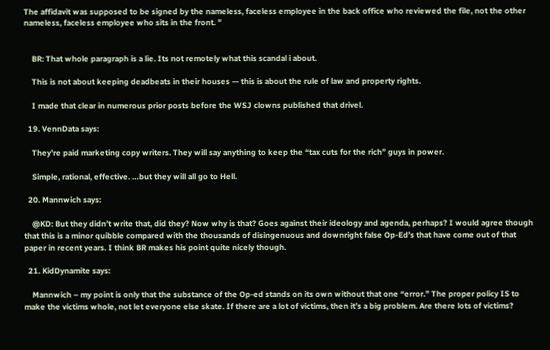The affidavit was supposed to be signed by the nameless, faceless employee in the back office who reviewed the file, not the other nameless, faceless employee who sits in the front. ”


    BR: That whole paragraph is a lie. Its not remotely what this scandal i about.

    This is not about keeping deadbeats in their houses — this is about the rule of law and property rights.

    I made that clear in numerous prior posts before the WSJ clowns published that drivel.

  19. VennData says:

    They’re paid marketing copy writers. They will say anything to keep the “tax cuts for the rich” guys in power.

    Simple, rational, effective. …but they will all go to Hell.

  20. Mannwich says:

    @KD: But they didn’t write that, did they? Now why is that? Goes against their ideology and agenda, perhaps? I would agree though that this is a minor quibble compared with the thousands of disingenuous and downright false Op-Ed’s that have come out of that paper in recent years. I think BR makes his point quite nicely though.

  21. KidDynamite says:

    Mannwich – my point is only that the substance of the Op-ed stands on its own without that one “error.” The proper policy IS to make the victims whole, not let everyone else skate. If there are a lot of victims, then it’s a big problem. Are there lots of victims?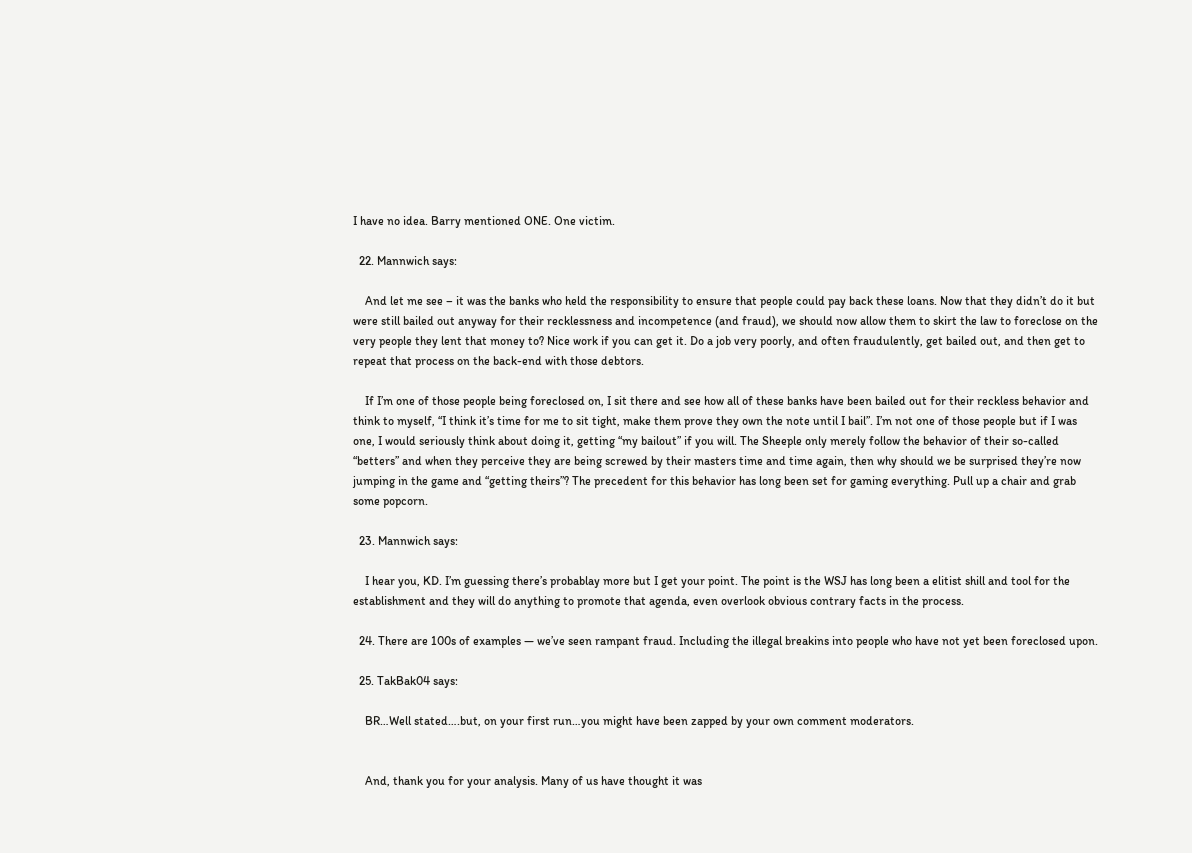I have no idea. Barry mentioned ONE. One victim.

  22. Mannwich says:

    And let me see – it was the banks who held the responsibility to ensure that people could pay back these loans. Now that they didn’t do it but were still bailed out anyway for their recklessness and incompetence (and fraud), we should now allow them to skirt the law to foreclose on the very people they lent that money to? Nice work if you can get it. Do a job very poorly, and often fraudulently, get bailed out, and then get to repeat that process on the back-end with those debtors.

    If I’m one of those people being foreclosed on, I sit there and see how all of these banks have been bailed out for their reckless behavior and think to myself, “I think it’s time for me to sit tight, make them prove they own the note until I bail”. I’m not one of those people but if I was one, I would seriously think about doing it, getting “my bailout” if you will. The Sheeple only merely follow the behavior of their so-called “betters” and when they perceive they are being screwed by their masters time and time again, then why should we be surprised they’re now jumping in the game and “getting theirs”? The precedent for this behavior has long been set for gaming everything. Pull up a chair and grab some popcorn.

  23. Mannwich says:

    I hear you, KD. I’m guessing there’s probablay more but I get your point. The point is the WSJ has long been a elitist shill and tool for the establishment and they will do anything to promote that agenda, even overlook obvious contrary facts in the process.

  24. There are 100s of examples — we’ve seen rampant fraud. Including the illegal breakins into people who have not yet been foreclosed upon.

  25. TakBak04 says:

    BR…Well stated….but, on your first run…you might have been zapped by your own comment moderators.


    And, thank you for your analysis. Many of us have thought it was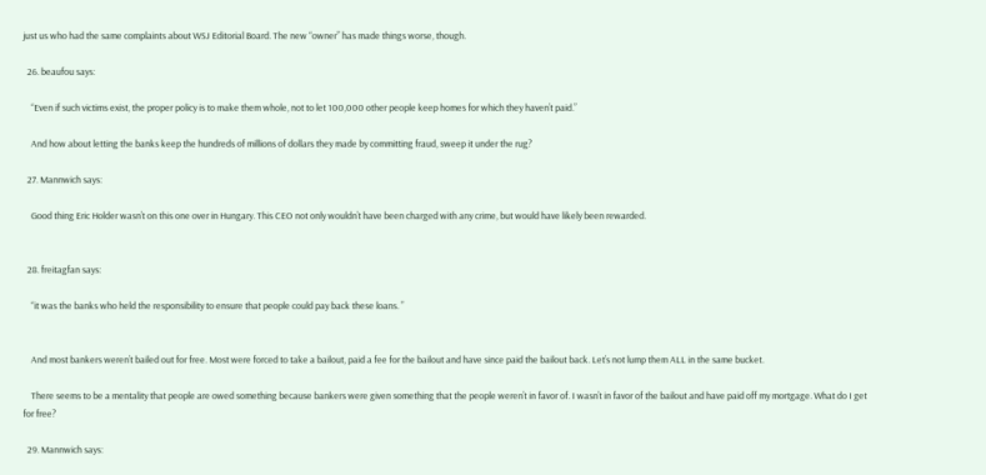just us who had the same complaints about WSJ Editorial Board. The new “owner” has made things worse, though.

  26. beaufou says:

    “Even if such victims exist, the proper policy is to make them whole, not to let 100,000 other people keep homes for which they haven’t paid.”

    And how about letting the banks keep the hundreds of millions of dollars they made by committing fraud, sweep it under the rug?

  27. Mannwich says:

    Good thing Eric Holder wasn’t on this one over in Hungary. This CEO not only wouldn’t have been charged with any crime, but would have likely been rewarded.


  28. freitagfan says:

    “it was the banks who held the responsibility to ensure that people could pay back these loans. ”


    And most bankers weren’t bailed out for free. Most were forced to take a bailout, paid a fee for the bailout and have since paid the bailout back. Let’s not lump them ALL in the same bucket.

    There seems to be a mentality that people are owed something because bankers were given something that the people weren’t in favor of. I wasn’t in favor of the bailout and have paid off my mortgage. What do I get for free?

  29. Mannwich says: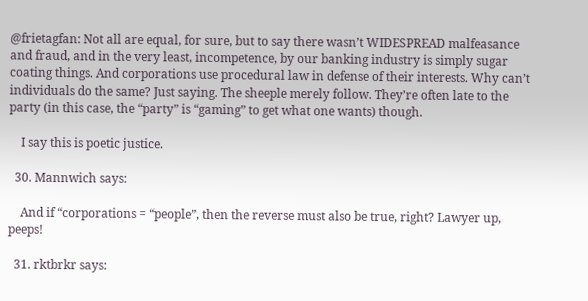@frietagfan: Not all are equal, for sure, but to say there wasn’t WIDESPREAD malfeasance and fraud, and in the very least, incompetence, by our banking industry is simply sugar coating things. And corporations use procedural law in defense of their interests. Why can’t individuals do the same? Just saying. The sheeple merely follow. They’re often late to the party (in this case, the “party” is “gaming” to get what one wants) though.

    I say this is poetic justice.

  30. Mannwich says:

    And if “corporations = “people”, then the reverse must also be true, right? Lawyer up, peeps!

  31. rktbrkr says: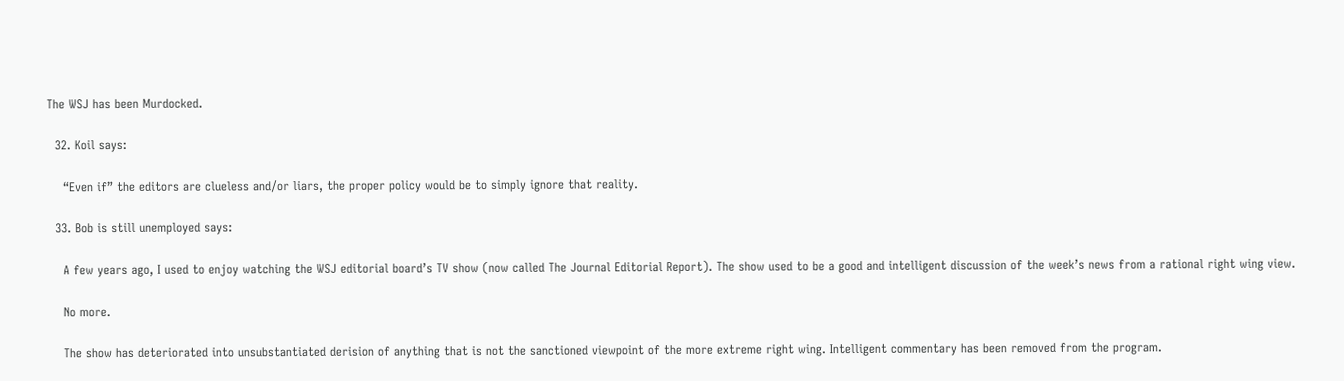The WSJ has been Murdocked.

  32. Koil says:

    “Even if” the editors are clueless and/or liars, the proper policy would be to simply ignore that reality.

  33. Bob is still unemployed says:

    A few years ago, I used to enjoy watching the WSJ editorial board’s TV show (now called The Journal Editorial Report). The show used to be a good and intelligent discussion of the week’s news from a rational right wing view.

    No more.

    The show has deteriorated into unsubstantiated derision of anything that is not the sanctioned viewpoint of the more extreme right wing. Intelligent commentary has been removed from the program.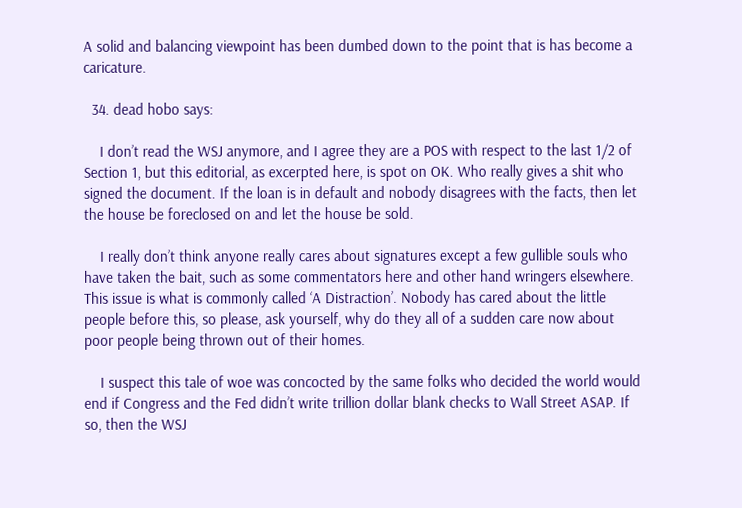A solid and balancing viewpoint has been dumbed down to the point that is has become a caricature.

  34. dead hobo says:

    I don’t read the WSJ anymore, and I agree they are a POS with respect to the last 1/2 of Section 1, but this editorial, as excerpted here, is spot on OK. Who really gives a shit who signed the document. If the loan is in default and nobody disagrees with the facts, then let the house be foreclosed on and let the house be sold.

    I really don’t think anyone really cares about signatures except a few gullible souls who have taken the bait, such as some commentators here and other hand wringers elsewhere. This issue is what is commonly called ‘A Distraction’. Nobody has cared about the little people before this, so please, ask yourself, why do they all of a sudden care now about poor people being thrown out of their homes.

    I suspect this tale of woe was concocted by the same folks who decided the world would end if Congress and the Fed didn’t write trillion dollar blank checks to Wall Street ASAP. If so, then the WSJ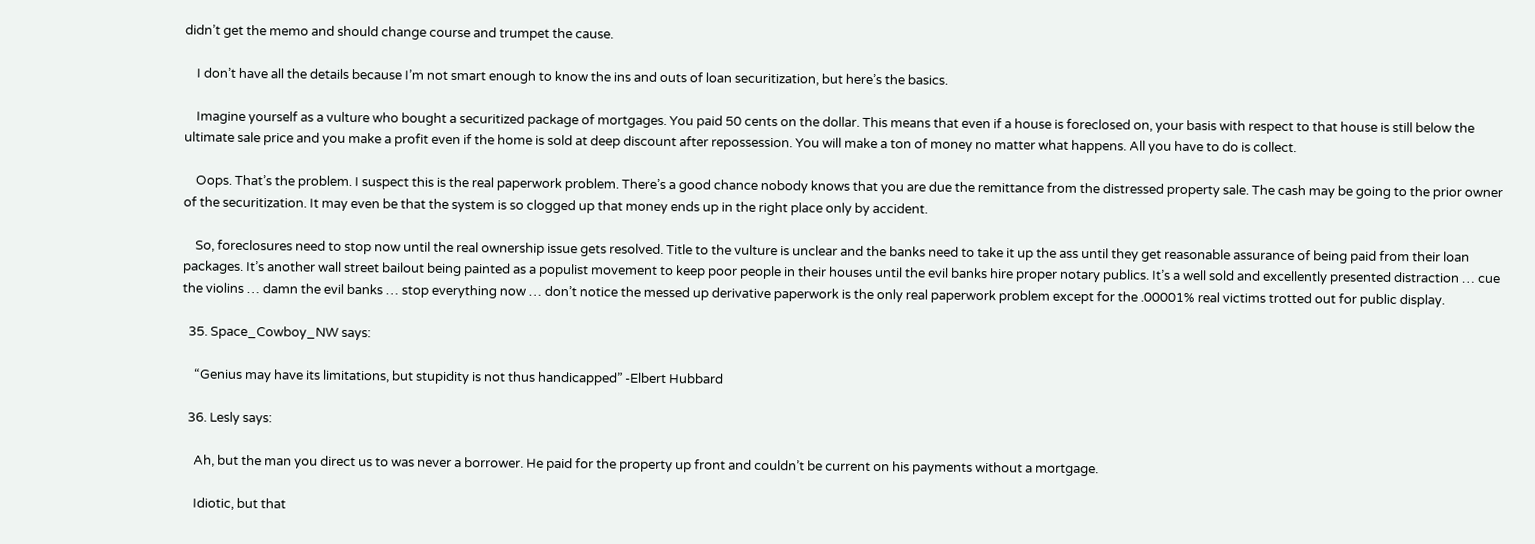didn’t get the memo and should change course and trumpet the cause.

    I don’t have all the details because I’m not smart enough to know the ins and outs of loan securitization, but here’s the basics.

    Imagine yourself as a vulture who bought a securitized package of mortgages. You paid 50 cents on the dollar. This means that even if a house is foreclosed on, your basis with respect to that house is still below the ultimate sale price and you make a profit even if the home is sold at deep discount after repossession. You will make a ton of money no matter what happens. All you have to do is collect.

    Oops. That’s the problem. I suspect this is the real paperwork problem. There’s a good chance nobody knows that you are due the remittance from the distressed property sale. The cash may be going to the prior owner of the securitization. It may even be that the system is so clogged up that money ends up in the right place only by accident.

    So, foreclosures need to stop now until the real ownership issue gets resolved. Title to the vulture is unclear and the banks need to take it up the ass until they get reasonable assurance of being paid from their loan packages. It’s another wall street bailout being painted as a populist movement to keep poor people in their houses until the evil banks hire proper notary publics. It’s a well sold and excellently presented distraction … cue the violins … damn the evil banks … stop everything now … don’t notice the messed up derivative paperwork is the only real paperwork problem except for the .00001% real victims trotted out for public display.

  35. Space_Cowboy_NW says:

    “Genius may have its limitations, but stupidity is not thus handicapped” -Elbert Hubbard

  36. Lesly says:

    Ah, but the man you direct us to was never a borrower. He paid for the property up front and couldn’t be current on his payments without a mortgage.

    Idiotic, but that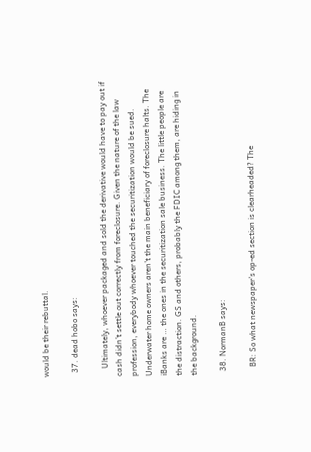would be their rebuttal.

  37. dead hobo says:

    Ultimately, whoever packaged and sold the derivative would have to pay out if cash didn’t settle out correctly from foreclosure. Given the nature of the law profession, everybody whoever touched the securitization would be sued. Underwater home owners aren’t the main beneficiary of foreclosure halts. The iBanks are … the ones in the securitization sale business. The little people are the distraction. GS and others, probably the FDIC among them, are hiding in the background.

  38. NormanB says:

    BR: So what newspaper’s op-ed section is clearheaded? The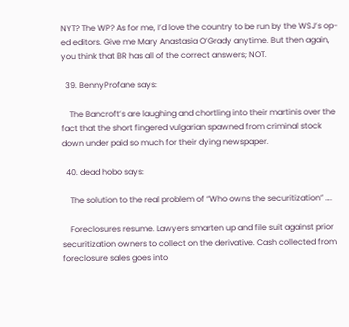NYT? The WP? As for me, I’d love the country to be run by the WSJ’s op-ed editors. Give me Mary Anastasia O’Grady anytime. But then again, you think that BR has all of the correct answers; NOT.

  39. BennyProfane says:

    The Bancroft’s are laughing and chortling into their martinis over the fact that the short fingered vulgarian spawned from criminal stock down under paid so much for their dying newspaper.

  40. dead hobo says:

    The solution to the real problem of “Who owns the securitization” ….

    Foreclosures resume. Lawyers smarten up and file suit against prior securitization owners to collect on the derivative. Cash collected from foreclosure sales goes into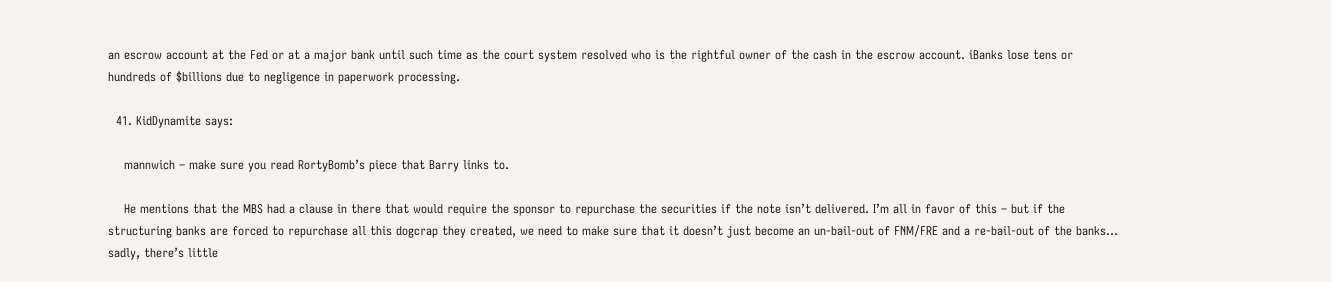an escrow account at the Fed or at a major bank until such time as the court system resolved who is the rightful owner of the cash in the escrow account. iBanks lose tens or hundreds of $billions due to negligence in paperwork processing.

  41. KidDynamite says:

    mannwich – make sure you read RortyBomb’s piece that Barry links to.

    He mentions that the MBS had a clause in there that would require the sponsor to repurchase the securities if the note isn’t delivered. I’m all in favor of this – but if the structuring banks are forced to repurchase all this dogcrap they created, we need to make sure that it doesn’t just become an un-bail-out of FNM/FRE and a re-bail-out of the banks… sadly, there’s little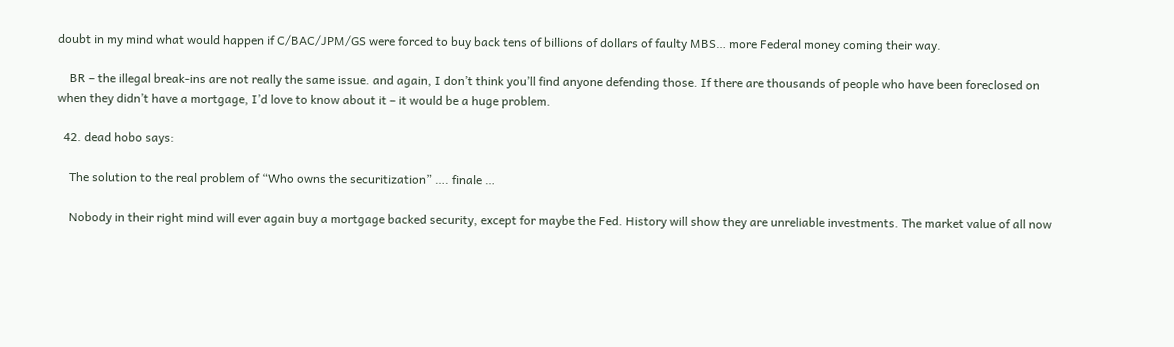doubt in my mind what would happen if C/BAC/JPM/GS were forced to buy back tens of billions of dollars of faulty MBS… more Federal money coming their way.

    BR – the illegal break-ins are not really the same issue. and again, I don’t think you’ll find anyone defending those. If there are thousands of people who have been foreclosed on when they didn’t have a mortgage, I’d love to know about it – it would be a huge problem.

  42. dead hobo says:

    The solution to the real problem of “Who owns the securitization” …. finale …

    Nobody in their right mind will ever again buy a mortgage backed security, except for maybe the Fed. History will show they are unreliable investments. The market value of all now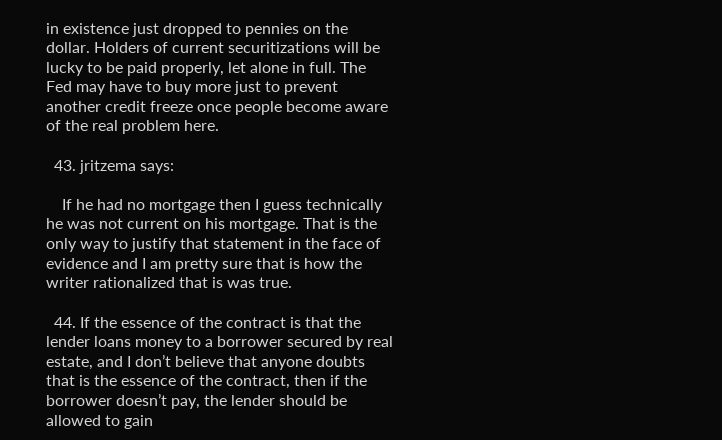in existence just dropped to pennies on the dollar. Holders of current securitizations will be lucky to be paid properly, let alone in full. The Fed may have to buy more just to prevent another credit freeze once people become aware of the real problem here.

  43. jritzema says:

    If he had no mortgage then I guess technically he was not current on his mortgage. That is the only way to justify that statement in the face of evidence and I am pretty sure that is how the writer rationalized that is was true.

  44. If the essence of the contract is that the lender loans money to a borrower secured by real estate, and I don’t believe that anyone doubts that is the essence of the contract, then if the borrower doesn’t pay, the lender should be allowed to gain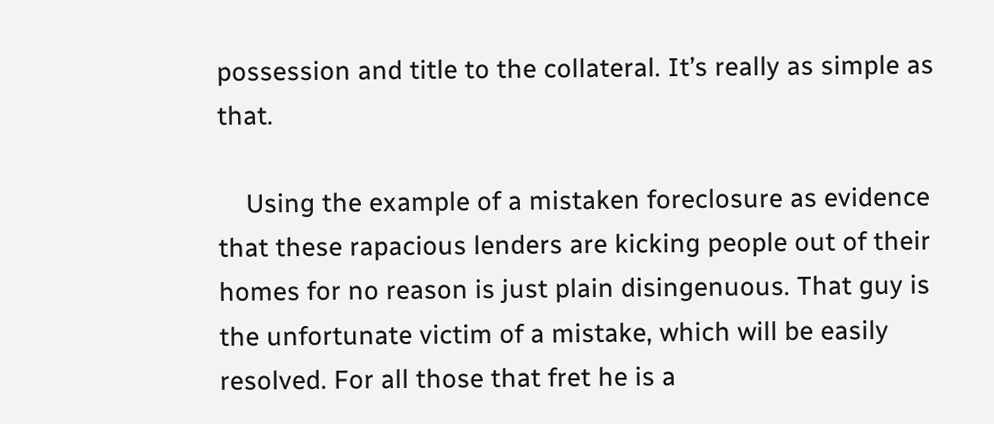possession and title to the collateral. It’s really as simple as that.

    Using the example of a mistaken foreclosure as evidence that these rapacious lenders are kicking people out of their homes for no reason is just plain disingenuous. That guy is the unfortunate victim of a mistake, which will be easily resolved. For all those that fret he is a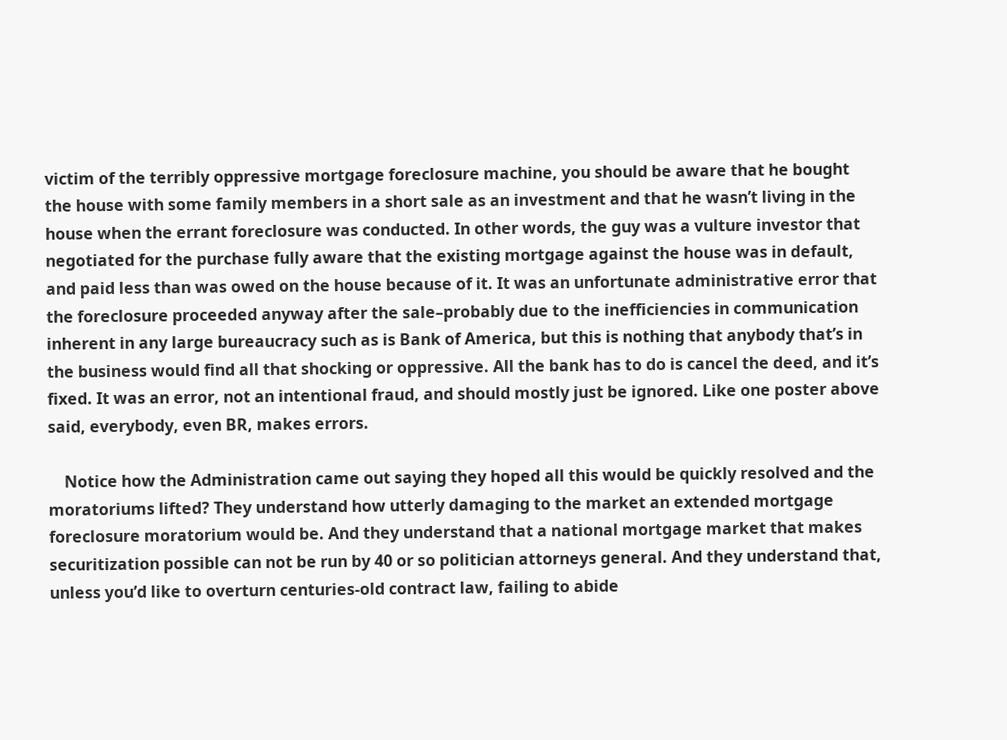victim of the terribly oppressive mortgage foreclosure machine, you should be aware that he bought the house with some family members in a short sale as an investment and that he wasn’t living in the house when the errant foreclosure was conducted. In other words, the guy was a vulture investor that negotiated for the purchase fully aware that the existing mortgage against the house was in default, and paid less than was owed on the house because of it. It was an unfortunate administrative error that the foreclosure proceeded anyway after the sale–probably due to the inefficiencies in communication inherent in any large bureaucracy such as is Bank of America, but this is nothing that anybody that’s in the business would find all that shocking or oppressive. All the bank has to do is cancel the deed, and it’s fixed. It was an error, not an intentional fraud, and should mostly just be ignored. Like one poster above said, everybody, even BR, makes errors.

    Notice how the Administration came out saying they hoped all this would be quickly resolved and the moratoriums lifted? They understand how utterly damaging to the market an extended mortgage foreclosure moratorium would be. And they understand that a national mortgage market that makes securitization possible can not be run by 40 or so politician attorneys general. And they understand that, unless you’d like to overturn centuries-old contract law, failing to abide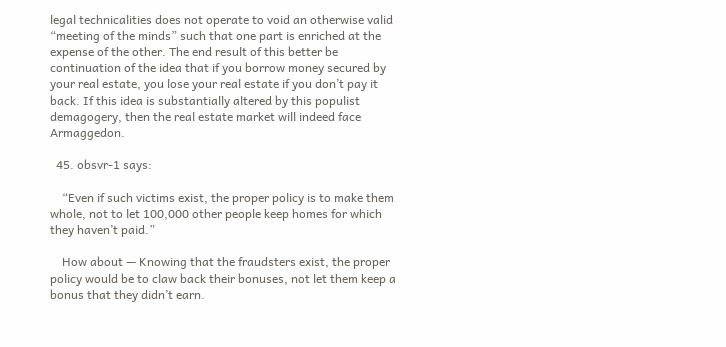legal technicalities does not operate to void an otherwise valid “meeting of the minds” such that one part is enriched at the expense of the other. The end result of this better be continuation of the idea that if you borrow money secured by your real estate, you lose your real estate if you don’t pay it back. If this idea is substantially altered by this populist demagogery, then the real estate market will indeed face Armaggedon.

  45. obsvr-1 says:

    “Even if such victims exist, the proper policy is to make them whole, not to let 100,000 other people keep homes for which they haven’t paid.”

    How about — Knowing that the fraudsters exist, the proper policy would be to claw back their bonuses, not let them keep a bonus that they didn’t earn.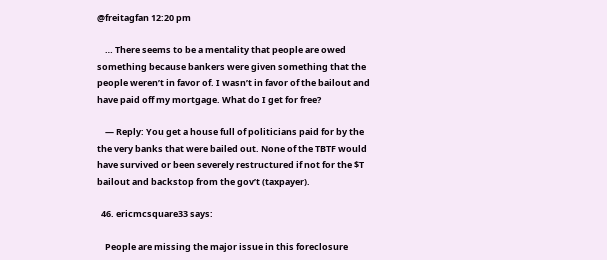@freitagfan 12:20 pm

    … There seems to be a mentality that people are owed something because bankers were given something that the people weren’t in favor of. I wasn’t in favor of the bailout and have paid off my mortgage. What do I get for free?

    — Reply: You get a house full of politicians paid for by the the very banks that were bailed out. None of the TBTF would have survived or been severely restructured if not for the $T bailout and backstop from the gov’t (taxpayer).

  46. ericmcsquare33 says:

    People are missing the major issue in this foreclosure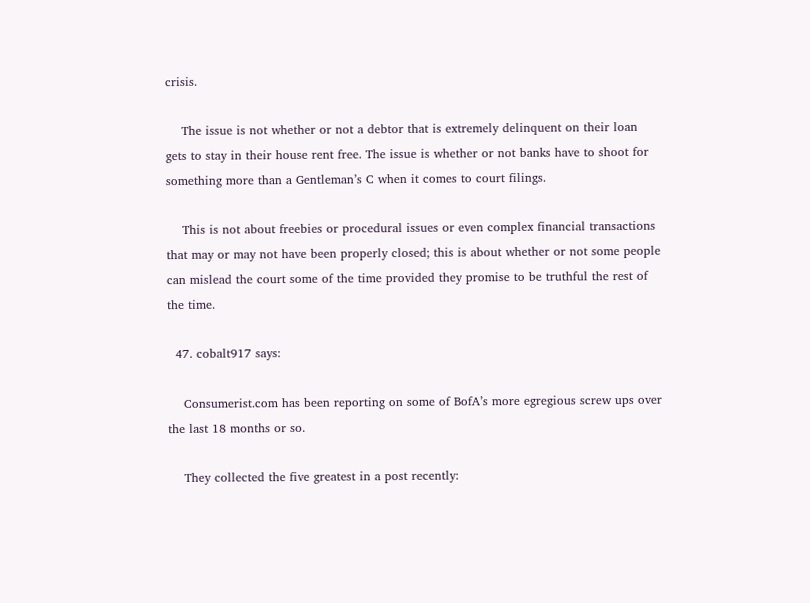crisis.

    The issue is not whether or not a debtor that is extremely delinquent on their loan gets to stay in their house rent free. The issue is whether or not banks have to shoot for something more than a Gentleman’s C when it comes to court filings.

    This is not about freebies or procedural issues or even complex financial transactions that may or may not have been properly closed; this is about whether or not some people can mislead the court some of the time provided they promise to be truthful the rest of the time.

  47. cobalt917 says:

    Consumerist.com has been reporting on some of BofA’s more egregious screw ups over the last 18 months or so.

    They collected the five greatest in a post recently: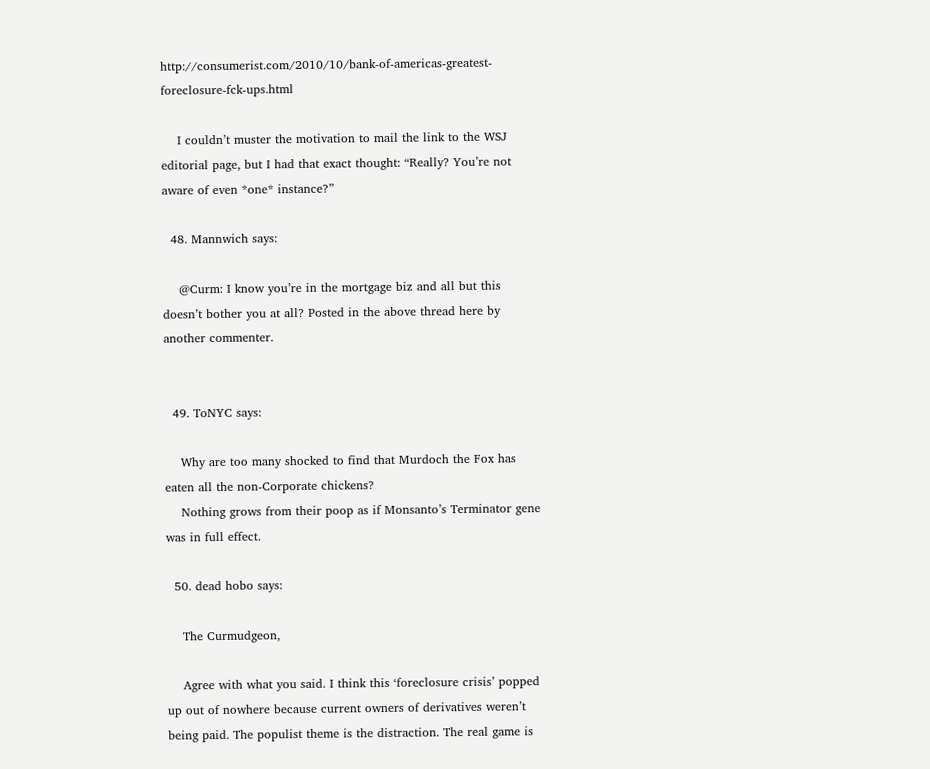http://consumerist.com/2010/10/bank-of-americas-greatest-foreclosure-fck-ups.html

    I couldn’t muster the motivation to mail the link to the WSJ editorial page, but I had that exact thought: “Really? You’re not aware of even *one* instance?”

  48. Mannwich says:

    @Curm: I know you’re in the mortgage biz and all but this doesn’t bother you at all? Posted in the above thread here by another commenter.


  49. ToNYC says:

    Why are too many shocked to find that Murdoch the Fox has eaten all the non-Corporate chickens?
    Nothing grows from their poop as if Monsanto’s Terminator gene was in full effect.

  50. dead hobo says:

    The Curmudgeon,

    Agree with what you said. I think this ‘foreclosure crisis’ popped up out of nowhere because current owners of derivatives weren’t being paid. The populist theme is the distraction. The real game is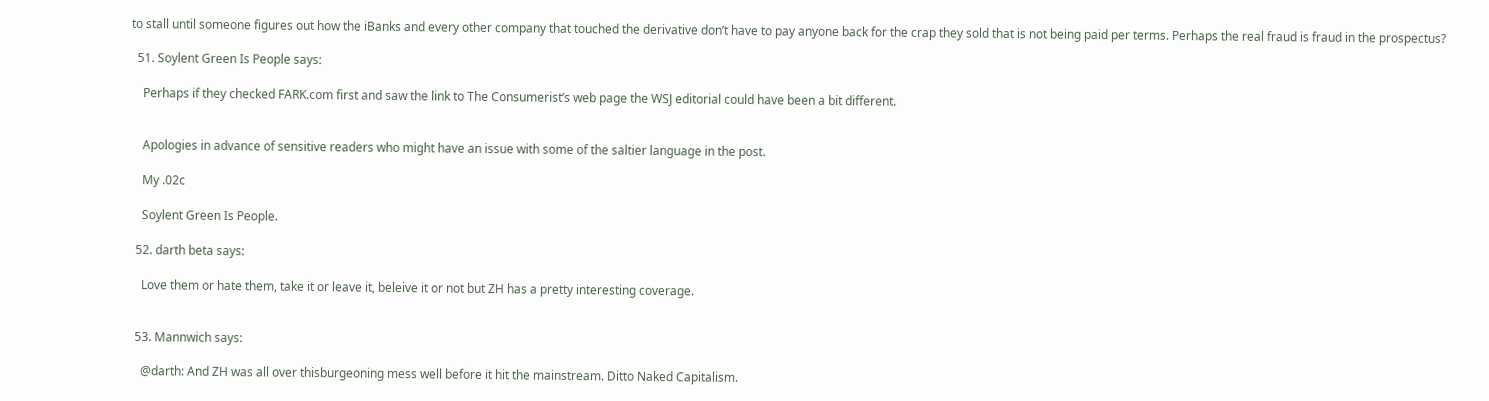to stall until someone figures out how the iBanks and every other company that touched the derivative don’t have to pay anyone back for the crap they sold that is not being paid per terms. Perhaps the real fraud is fraud in the prospectus?

  51. Soylent Green Is People says:

    Perhaps if they checked FARK.com first and saw the link to The Consumerist’s web page the WSJ editorial could have been a bit different.


    Apologies in advance of sensitive readers who might have an issue with some of the saltier language in the post.

    My .02c

    Soylent Green Is People.

  52. darth beta says:

    Love them or hate them, take it or leave it, beleive it or not but ZH has a pretty interesting coverage.


  53. Mannwich says:

    @darth: And ZH was all over thisburgeoning mess well before it hit the mainstream. Ditto Naked Capitalism.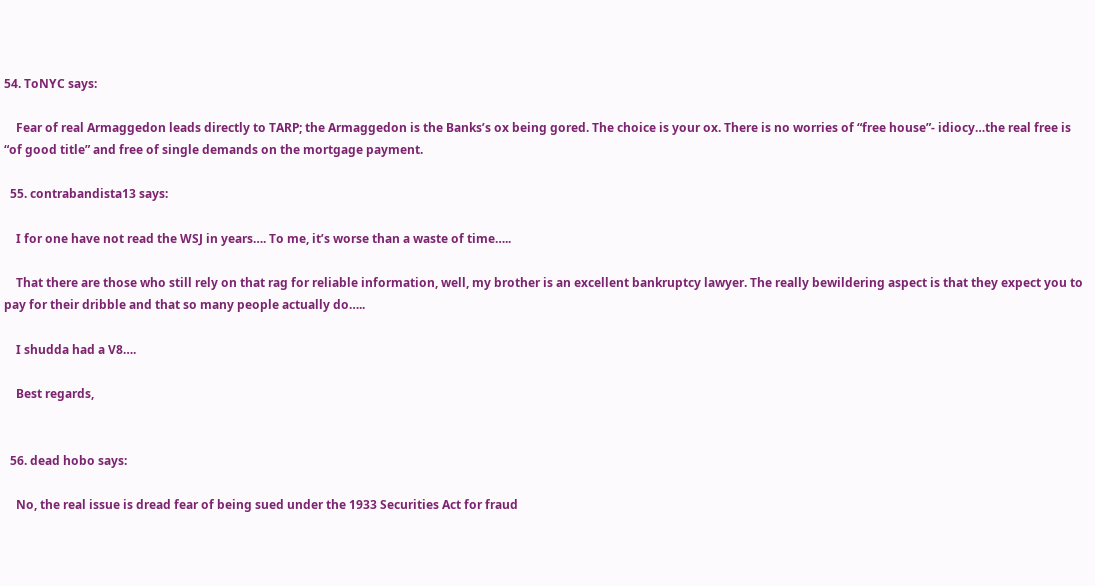54. ToNYC says:

    Fear of real Armaggedon leads directly to TARP; the Armaggedon is the Banks’s ox being gored. The choice is your ox. There is no worries of “free house”- idiocy…the real free is “of good title” and free of single demands on the mortgage payment.

  55. contrabandista13 says:

    I for one have not read the WSJ in years…. To me, it’s worse than a waste of time…..

    That there are those who still rely on that rag for reliable information, well, my brother is an excellent bankruptcy lawyer. The really bewildering aspect is that they expect you to pay for their dribble and that so many people actually do…..

    I shudda had a V8….

    Best regards,


  56. dead hobo says:

    No, the real issue is dread fear of being sued under the 1933 Securities Act for fraud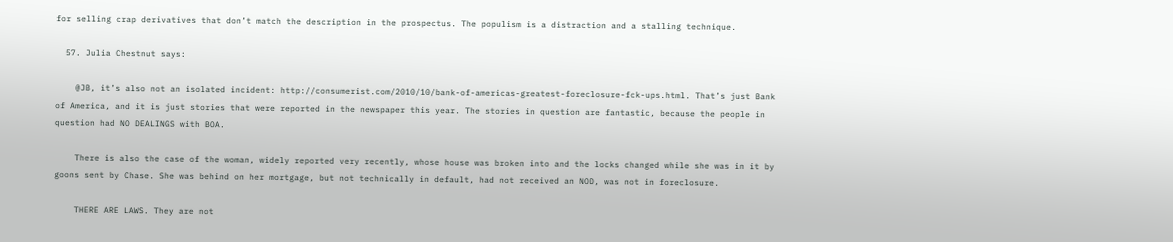for selling crap derivatives that don’t match the description in the prospectus. The populism is a distraction and a stalling technique.

  57. Julia Chestnut says:

    @JB, it’s also not an isolated incident: http://consumerist.com/2010/10/bank-of-americas-greatest-foreclosure-fck-ups.html. That’s just Bank of America, and it is just stories that were reported in the newspaper this year. The stories in question are fantastic, because the people in question had NO DEALINGS with BOA.

    There is also the case of the woman, widely reported very recently, whose house was broken into and the locks changed while she was in it by goons sent by Chase. She was behind on her mortgage, but not technically in default, had not received an NOD, was not in foreclosure.

    THERE ARE LAWS. They are not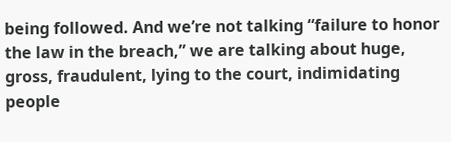being followed. And we’re not talking “failure to honor the law in the breach,” we are talking about huge, gross, fraudulent, lying to the court, indimidating people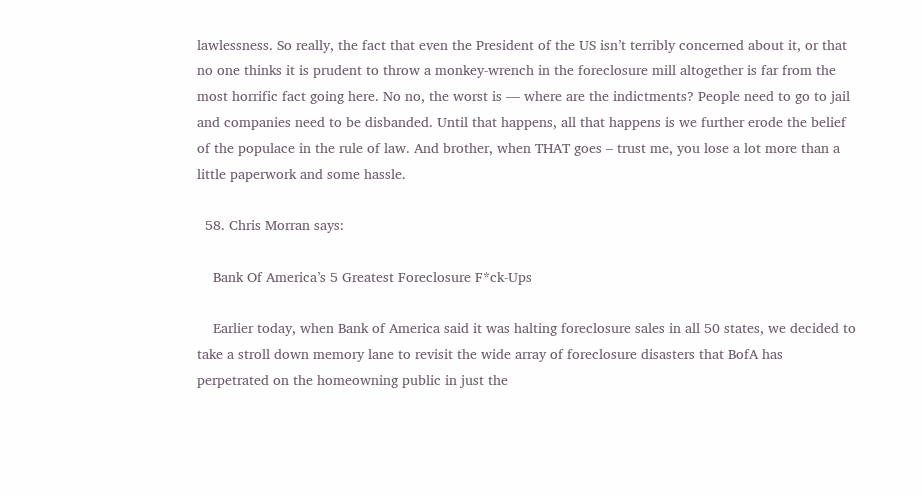lawlessness. So really, the fact that even the President of the US isn’t terribly concerned about it, or that no one thinks it is prudent to throw a monkey-wrench in the foreclosure mill altogether is far from the most horrific fact going here. No no, the worst is — where are the indictments? People need to go to jail and companies need to be disbanded. Until that happens, all that happens is we further erode the belief of the populace in the rule of law. And brother, when THAT goes – trust me, you lose a lot more than a little paperwork and some hassle.

  58. Chris Morran says:

    Bank Of America’s 5 Greatest Foreclosure F*ck-Ups

    Earlier today, when Bank of America said it was halting foreclosure sales in all 50 states, we decided to take a stroll down memory lane to revisit the wide array of foreclosure disasters that BofA has perpetrated on the homeowning public in just the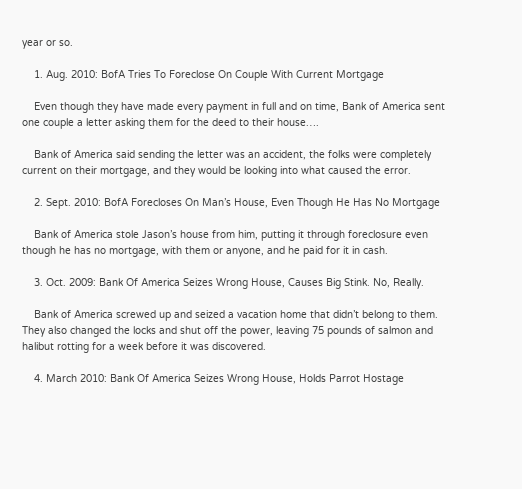year or so.

    1. Aug. 2010: BofA Tries To Foreclose On Couple With Current Mortgage

    Even though they have made every payment in full and on time, Bank of America sent one couple a letter asking them for the deed to their house….

    Bank of America said sending the letter was an accident, the folks were completely current on their mortgage, and they would be looking into what caused the error.

    2. Sept. 2010: BofA Forecloses On Man’s House, Even Though He Has No Mortgage

    Bank of America stole Jason’s house from him, putting it through foreclosure even though he has no mortgage, with them or anyone, and he paid for it in cash.

    3. Oct. 2009: Bank Of America Seizes Wrong House, Causes Big Stink. No, Really.

    Bank of America screwed up and seized a vacation home that didn’t belong to them. They also changed the locks and shut off the power, leaving 75 pounds of salmon and halibut rotting for a week before it was discovered.

    4. March 2010: Bank Of America Seizes Wrong House, Holds Parrot Hostage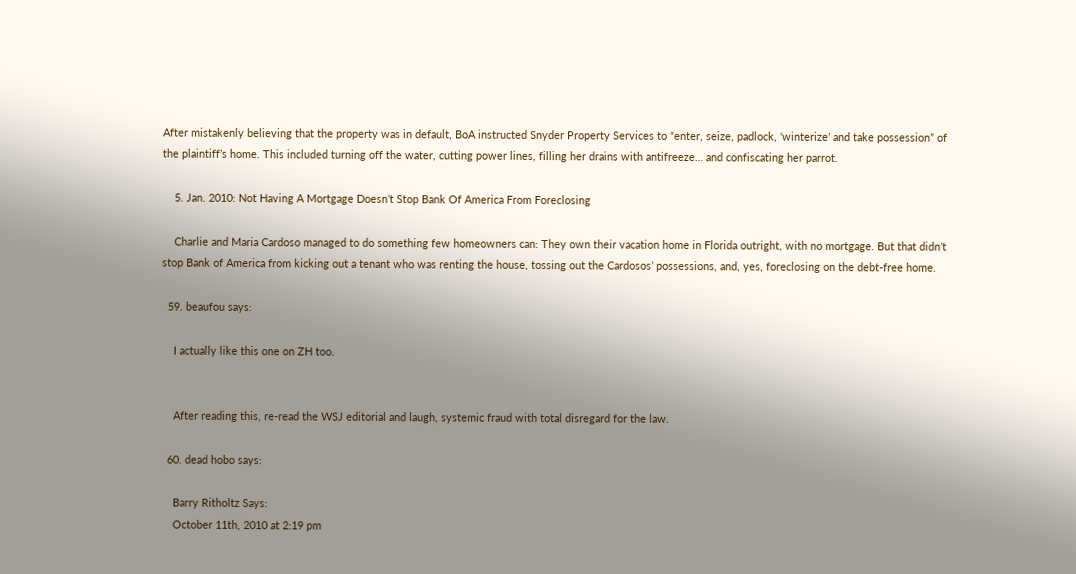After mistakenly believing that the property was in default, BoA instructed Snyder Property Services to “enter, seize, padlock, ‘winterize’ and take possession” of the plaintiff’s home. This included turning off the water, cutting power lines, filling her drains with antifreeze… and confiscating her parrot.

    5. Jan. 2010: Not Having A Mortgage Doesn’t Stop Bank Of America From Foreclosing

    Charlie and Maria Cardoso managed to do something few homeowners can: They own their vacation home in Florida outright, with no mortgage. But that didn’t stop Bank of America from kicking out a tenant who was renting the house, tossing out the Cardosos’ possessions, and, yes, foreclosing on the debt-free home.

  59. beaufou says:

    I actually like this one on ZH too.


    After reading this, re-read the WSJ editorial and laugh, systemic fraud with total disregard for the law.

  60. dead hobo says:

    Barry Ritholtz Says:
    October 11th, 2010 at 2:19 pm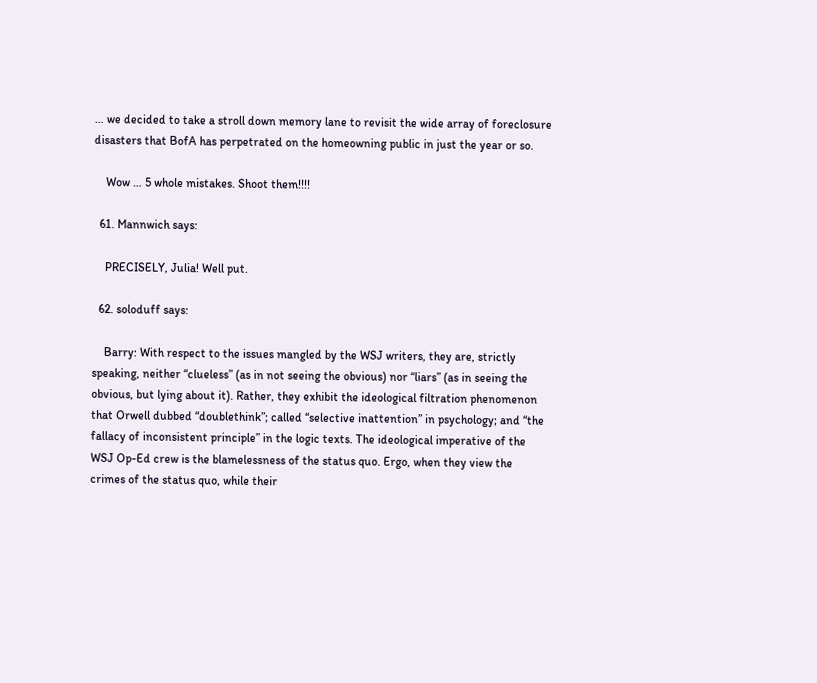… we decided to take a stroll down memory lane to revisit the wide array of foreclosure disasters that BofA has perpetrated on the homeowning public in just the year or so.

    Wow … 5 whole mistakes. Shoot them!!!!

  61. Mannwich says:

    PRECISELY, Julia! Well put.

  62. soloduff says:

    Barry: With respect to the issues mangled by the WSJ writers, they are, strictly speaking, neither “clueless” (as in not seeing the obvious) nor “liars” (as in seeing the obvious, but lying about it). Rather, they exhibit the ideological filtration phenomenon that Orwell dubbed “doublethink”; called “selective inattention” in psychology; and “the fallacy of inconsistent principle” in the logic texts. The ideological imperative of the WSJ Op-Ed crew is the blamelessness of the status quo. Ergo, when they view the crimes of the status quo, while their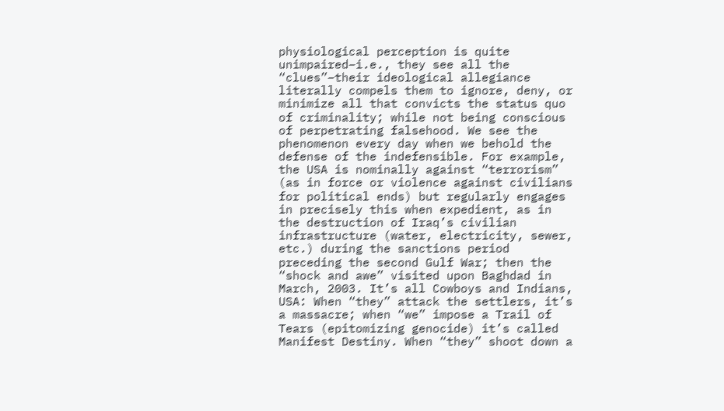physiological perception is quite unimpaired–i.e., they see all the “clues”–their ideological allegiance literally compels them to ignore, deny, or minimize all that convicts the status quo of criminality; while not being conscious of perpetrating falsehood. We see the phenomenon every day when we behold the defense of the indefensible. For example, the USA is nominally against “terrorism” (as in force or violence against civilians for political ends) but regularly engages in precisely this when expedient, as in the destruction of Iraq’s civilian infrastructure (water, electricity, sewer, etc.) during the sanctions period preceding the second Gulf War; then the “shock and awe” visited upon Baghdad in March, 2003. It’s all Cowboys and Indians, USA: When “they” attack the settlers, it’s a massacre; when “we” impose a Trail of Tears (epitomizing genocide) it’s called Manifest Destiny. When “they” shoot down a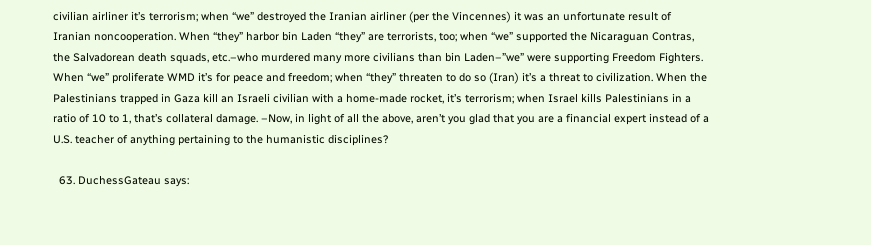civilian airliner it’s terrorism; when “we” destroyed the Iranian airliner (per the Vincennes) it was an unfortunate result of Iranian noncooperation. When “they” harbor bin Laden “they” are terrorists, too; when “we” supported the Nicaraguan Contras, the Salvadorean death squads, etc.–who murdered many more civilians than bin Laden–”we” were supporting Freedom Fighters. When “we” proliferate WMD it’s for peace and freedom; when “they” threaten to do so (Iran) it’s a threat to civilization. When the Palestinians trapped in Gaza kill an Israeli civilian with a home-made rocket, it’s terrorism; when Israel kills Palestinians in a ratio of 10 to 1, that’s collateral damage. –Now, in light of all the above, aren’t you glad that you are a financial expert instead of a U.S. teacher of anything pertaining to the humanistic disciplines?

  63. DuchessGateau says: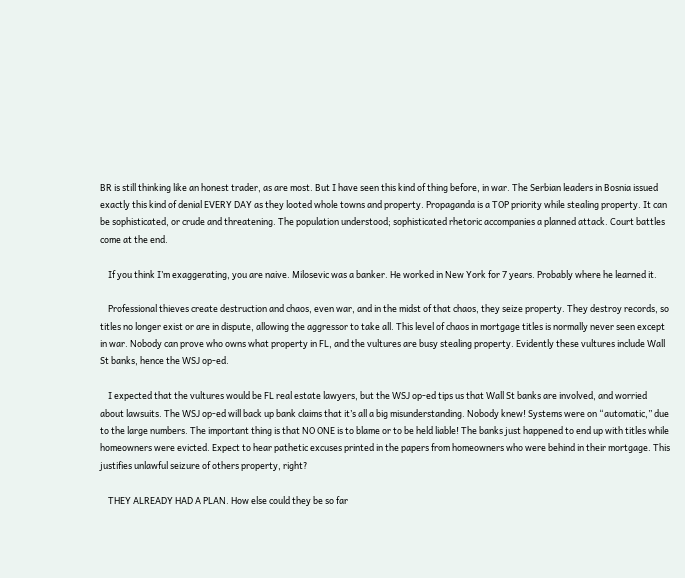BR is still thinking like an honest trader, as are most. But I have seen this kind of thing before, in war. The Serbian leaders in Bosnia issued exactly this kind of denial EVERY DAY as they looted whole towns and property. Propaganda is a TOP priority while stealing property. It can be sophisticated, or crude and threatening. The population understood; sophisticated rhetoric accompanies a planned attack. Court battles come at the end.

    If you think I’m exaggerating, you are naive. Milosevic was a banker. He worked in New York for 7 years. Probably where he learned it.

    Professional thieves create destruction and chaos, even war, and in the midst of that chaos, they seize property. They destroy records, so titles no longer exist or are in dispute, allowing the aggressor to take all. This level of chaos in mortgage titles is normally never seen except in war. Nobody can prove who owns what property in FL, and the vultures are busy stealing property. Evidently these vultures include Wall St banks, hence the WSJ op-ed.

    I expected that the vultures would be FL real estate lawyers, but the WSJ op-ed tips us that Wall St banks are involved, and worried about lawsuits. The WSJ op-ed will back up bank claims that it’s all a big misunderstanding. Nobody knew! Systems were on “automatic,” due to the large numbers. The important thing is that NO ONE is to blame or to be held liable! The banks just happened to end up with titles while homeowners were evicted. Expect to hear pathetic excuses printed in the papers from homeowners who were behind in their mortgage. This justifies unlawful seizure of others property, right?

    THEY ALREADY HAD A PLAN. How else could they be so far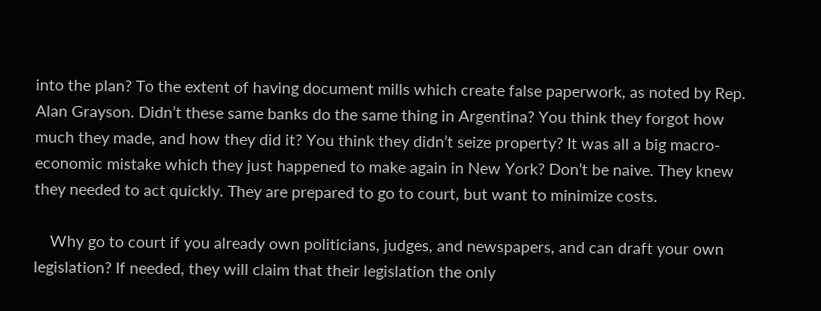into the plan? To the extent of having document mills which create false paperwork, as noted by Rep. Alan Grayson. Didn’t these same banks do the same thing in Argentina? You think they forgot how much they made, and how they did it? You think they didn’t seize property? It was all a big macro-economic mistake which they just happened to make again in New York? Don’t be naive. They knew they needed to act quickly. They are prepared to go to court, but want to minimize costs.

    Why go to court if you already own politicians, judges, and newspapers, and can draft your own legislation? If needed, they will claim that their legislation the only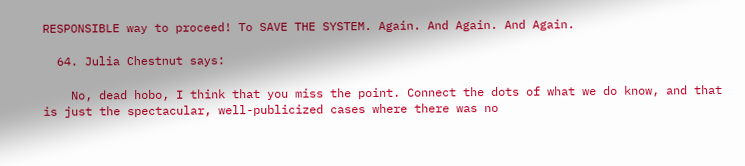RESPONSIBLE way to proceed! To SAVE THE SYSTEM. Again. And Again. And Again.

  64. Julia Chestnut says:

    No, dead hobo, I think that you miss the point. Connect the dots of what we do know, and that is just the spectacular, well-publicized cases where there was no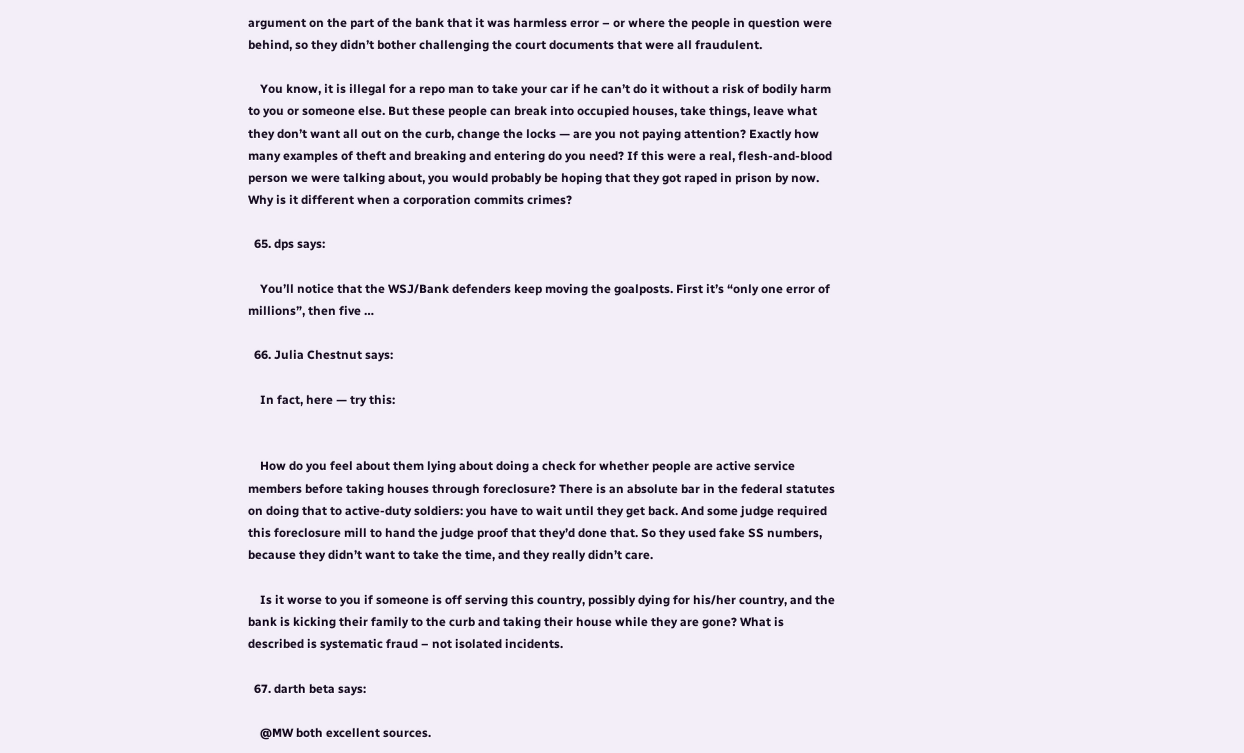argument on the part of the bank that it was harmless error – or where the people in question were behind, so they didn’t bother challenging the court documents that were all fraudulent.

    You know, it is illegal for a repo man to take your car if he can’t do it without a risk of bodily harm to you or someone else. But these people can break into occupied houses, take things, leave what they don’t want all out on the curb, change the locks — are you not paying attention? Exactly how many examples of theft and breaking and entering do you need? If this were a real, flesh-and-blood person we were talking about, you would probably be hoping that they got raped in prison by now. Why is it different when a corporation commits crimes?

  65. dps says:

    You’ll notice that the WSJ/Bank defenders keep moving the goalposts. First it’s “only one error of millions”, then five …

  66. Julia Chestnut says:

    In fact, here — try this:


    How do you feel about them lying about doing a check for whether people are active service members before taking houses through foreclosure? There is an absolute bar in the federal statutes on doing that to active-duty soldiers: you have to wait until they get back. And some judge required this foreclosure mill to hand the judge proof that they’d done that. So they used fake SS numbers, because they didn’t want to take the time, and they really didn’t care.

    Is it worse to you if someone is off serving this country, possibly dying for his/her country, and the bank is kicking their family to the curb and taking their house while they are gone? What is described is systematic fraud – not isolated incidents.

  67. darth beta says:

    @MW both excellent sources.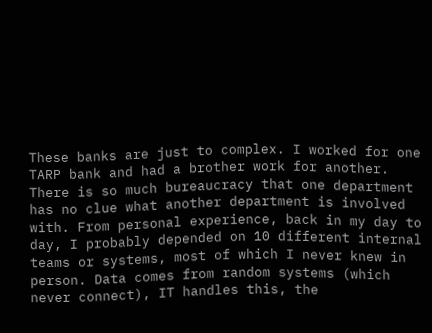These banks are just to complex. I worked for one TARP bank and had a brother work for another. There is so much bureaucracy that one department has no clue what another department is involved with. From personal experience, back in my day to day, I probably depended on 10 different internal teams or systems, most of which I never knew in person. Data comes from random systems (which never connect), IT handles this, the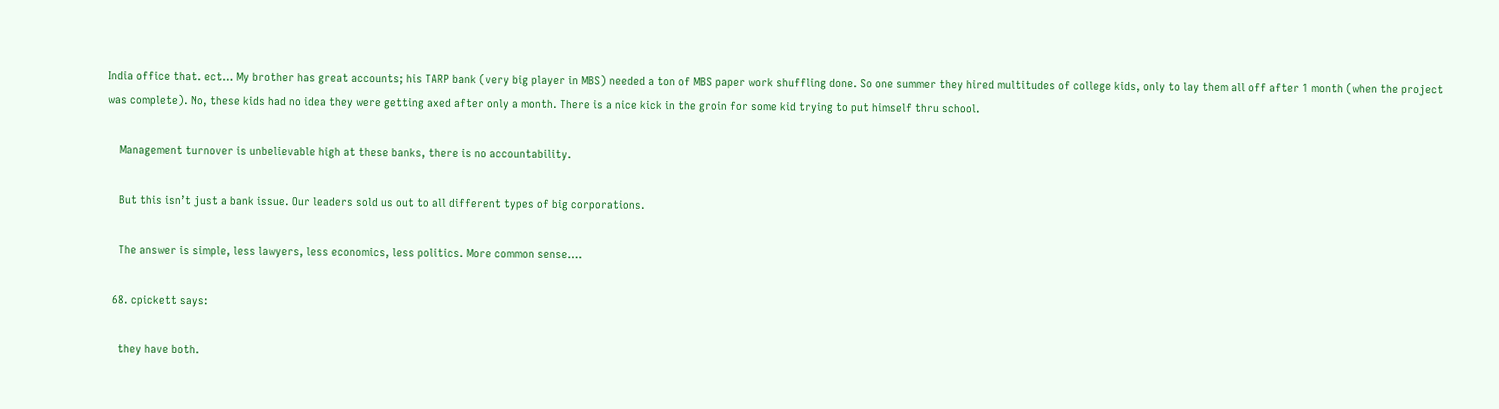India office that. ect… My brother has great accounts; his TARP bank (very big player in MBS) needed a ton of MBS paper work shuffling done. So one summer they hired multitudes of college kids, only to lay them all off after 1 month (when the project was complete). No, these kids had no idea they were getting axed after only a month. There is a nice kick in the groin for some kid trying to put himself thru school.

    Management turnover is unbelievable high at these banks, there is no accountability.

    But this isn’t just a bank issue. Our leaders sold us out to all different types of big corporations.

    The answer is simple, less lawyers, less economics, less politics. More common sense….

  68. cpickett says:

    they have both.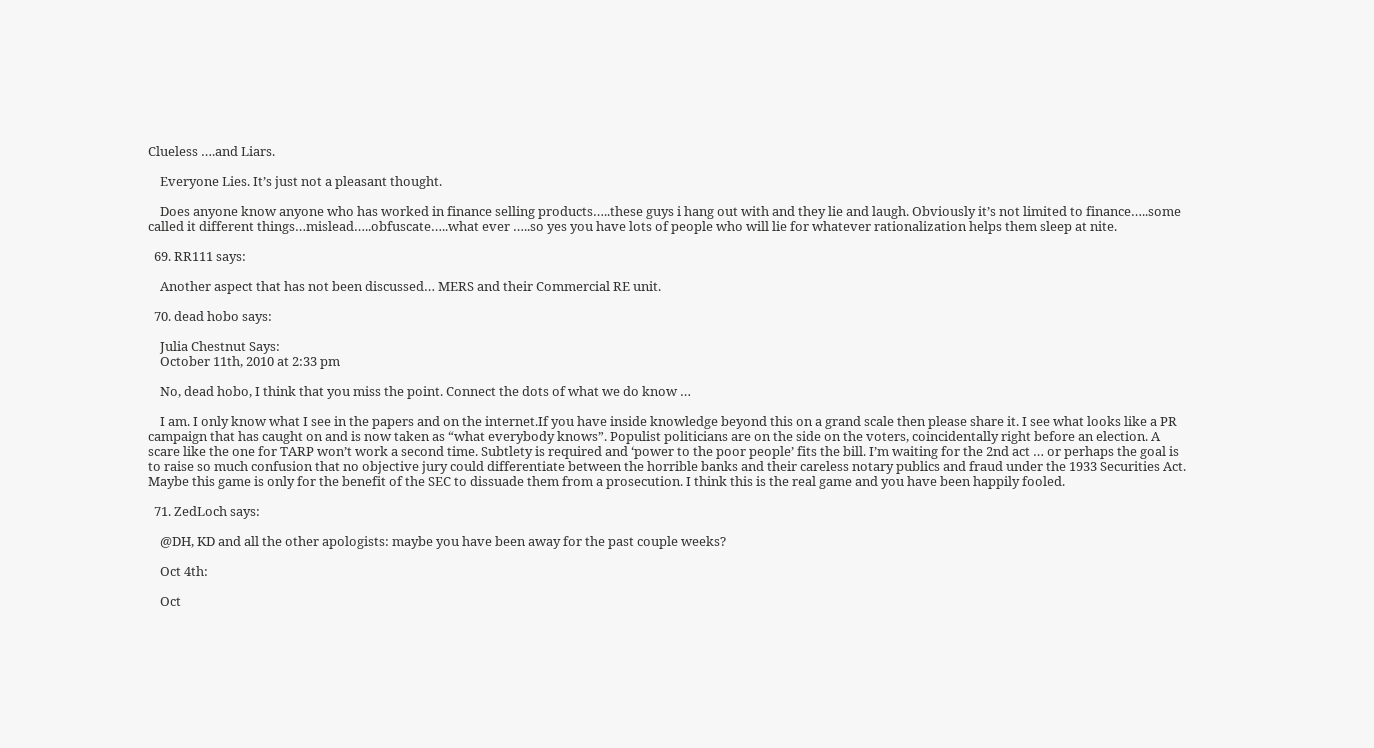Clueless ….and Liars.

    Everyone Lies. It’s just not a pleasant thought.

    Does anyone know anyone who has worked in finance selling products…..these guys i hang out with and they lie and laugh. Obviously it’s not limited to finance…..some called it different things…mislead…..obfuscate…..what ever …..so yes you have lots of people who will lie for whatever rationalization helps them sleep at nite.

  69. RR111 says:

    Another aspect that has not been discussed… MERS and their Commercial RE unit.

  70. dead hobo says:

    Julia Chestnut Says:
    October 11th, 2010 at 2:33 pm

    No, dead hobo, I think that you miss the point. Connect the dots of what we do know …

    I am. I only know what I see in the papers and on the internet.If you have inside knowledge beyond this on a grand scale then please share it. I see what looks like a PR campaign that has caught on and is now taken as “what everybody knows”. Populist politicians are on the side on the voters, coincidentally right before an election. A scare like the one for TARP won’t work a second time. Subtlety is required and ‘power to the poor people’ fits the bill. I’m waiting for the 2nd act … or perhaps the goal is to raise so much confusion that no objective jury could differentiate between the horrible banks and their careless notary publics and fraud under the 1933 Securities Act. Maybe this game is only for the benefit of the SEC to dissuade them from a prosecution. I think this is the real game and you have been happily fooled.

  71. ZedLoch says:

    @DH, KD and all the other apologists: maybe you have been away for the past couple weeks?

    Oct 4th:

    Oct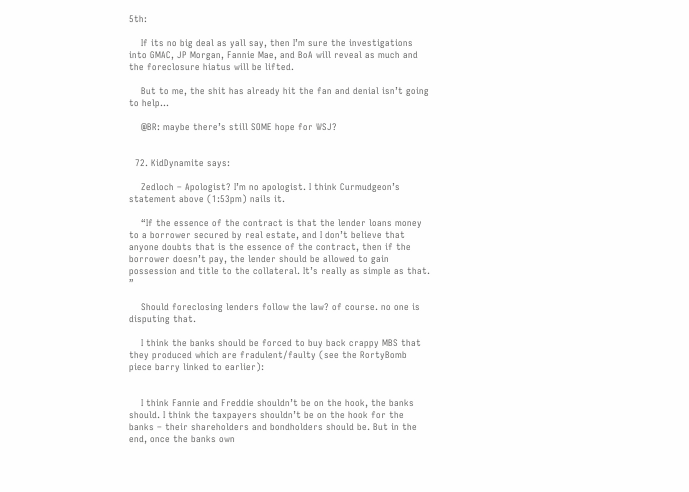5th:

    If its no big deal as yall say, then I’m sure the investigations into GMAC, JP Morgan, Fannie Mae, and BoA will reveal as much and the foreclosure hiatus will be lifted.

    But to me, the shit has already hit the fan and denial isn’t going to help…

    @BR: maybe there’s still SOME hope for WSJ?


  72. KidDynamite says:

    Zedloch – Apologist? I’m no apologist. I think Curmudgeon’s statement above (1:53pm) nails it.

    “If the essence of the contract is that the lender loans money to a borrower secured by real estate, and I don’t believe that anyone doubts that is the essence of the contract, then if the borrower doesn’t pay, the lender should be allowed to gain possession and title to the collateral. It’s really as simple as that. ”

    Should foreclosing lenders follow the law? of course. no one is disputing that.

    I think the banks should be forced to buy back crappy MBS that they produced which are fradulent/faulty (see the RortyBomb piece barry linked to earlier):


    I think Fannie and Freddie shouldn’t be on the hook, the banks should. I think the taxpayers shouldn’t be on the hook for the banks – their shareholders and bondholders should be. But in the end, once the banks own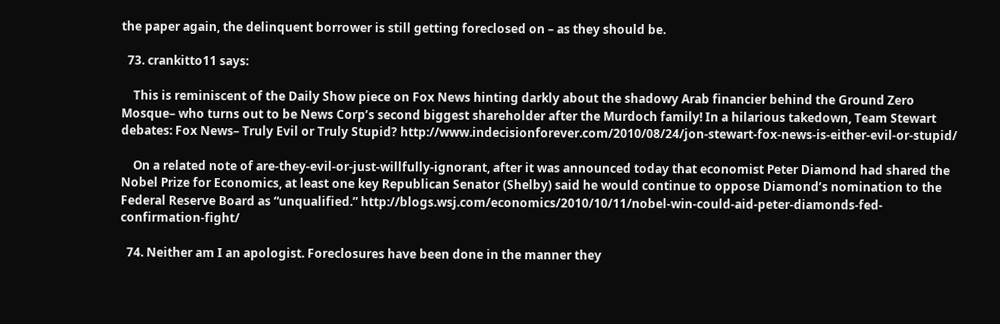the paper again, the delinquent borrower is still getting foreclosed on – as they should be.

  73. crankitto11 says:

    This is reminiscent of the Daily Show piece on Fox News hinting darkly about the shadowy Arab financier behind the Ground Zero Mosque– who turns out to be News Corp’s second biggest shareholder after the Murdoch family! In a hilarious takedown, Team Stewart debates: Fox News– Truly Evil or Truly Stupid? http://www.indecisionforever.com/2010/08/24/jon-stewart-fox-news-is-either-evil-or-stupid/

    On a related note of are-they-evil-or-just-willfully-ignorant, after it was announced today that economist Peter Diamond had shared the Nobel Prize for Economics, at least one key Republican Senator (Shelby) said he would continue to oppose Diamond’s nomination to the Federal Reserve Board as “unqualified.” http://blogs.wsj.com/economics/2010/10/11/nobel-win-could-aid-peter-diamonds-fed-confirmation-fight/

  74. Neither am I an apologist. Foreclosures have been done in the manner they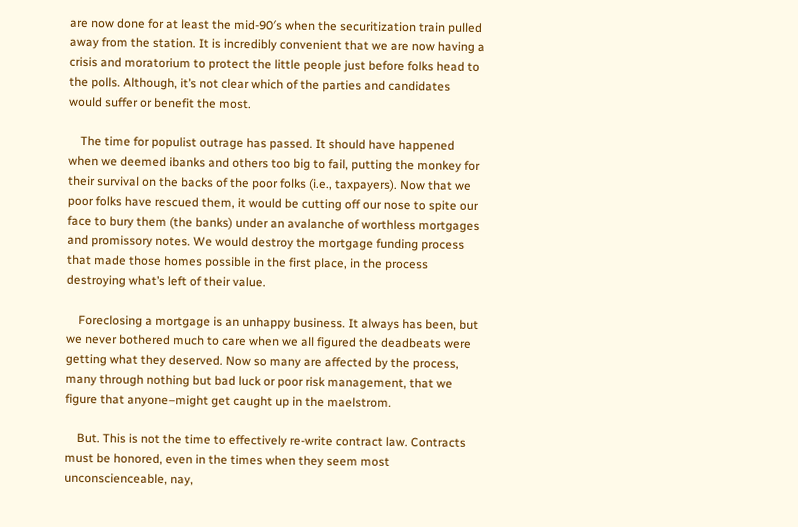are now done for at least the mid-90′s when the securitization train pulled away from the station. It is incredibly convenient that we are now having a crisis and moratorium to protect the little people just before folks head to the polls. Although, it’s not clear which of the parties and candidates would suffer or benefit the most.

    The time for populist outrage has passed. It should have happened when we deemed ibanks and others too big to fail, putting the monkey for their survival on the backs of the poor folks (i.e., taxpayers). Now that we poor folks have rescued them, it would be cutting off our nose to spite our face to bury them (the banks) under an avalanche of worthless mortgages and promissory notes. We would destroy the mortgage funding process that made those homes possible in the first place, in the process destroying what’s left of their value.

    Foreclosing a mortgage is an unhappy business. It always has been, but we never bothered much to care when we all figured the deadbeats were getting what they deserved. Now so many are affected by the process, many through nothing but bad luck or poor risk management, that we figure that anyone–might get caught up in the maelstrom.

    But. This is not the time to effectively re-write contract law. Contracts must be honored, even in the times when they seem most unconscienceable, nay,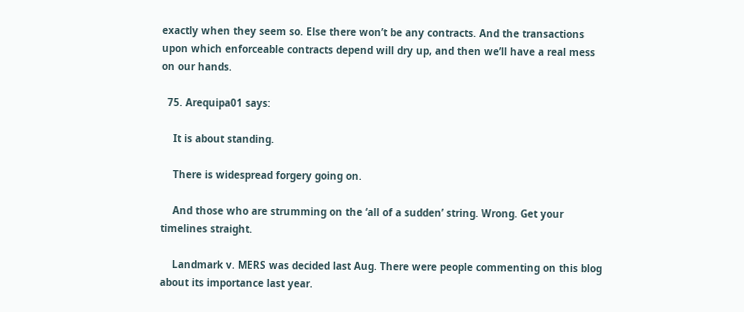exactly when they seem so. Else there won’t be any contracts. And the transactions upon which enforceable contracts depend will dry up, and then we’ll have a real mess on our hands.

  75. Arequipa01 says:

    It is about standing.

    There is widespread forgery going on.

    And those who are strumming on the ‘all of a sudden’ string. Wrong. Get your timelines straight.

    Landmark v. MERS was decided last Aug. There were people commenting on this blog about its importance last year.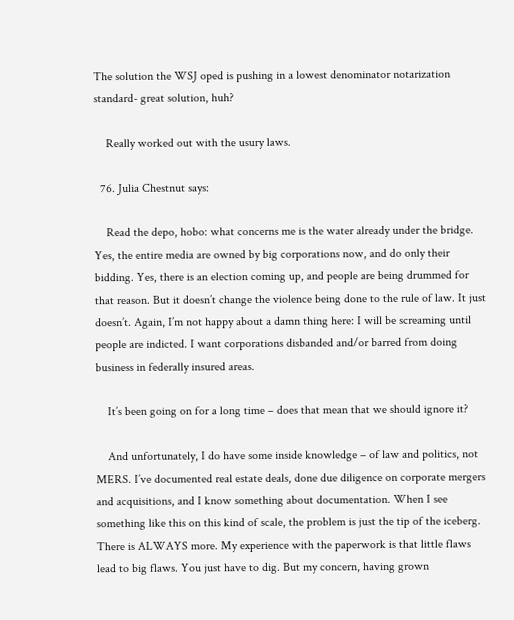The solution the WSJ oped is pushing in a lowest denominator notarization standard- great solution, huh?

    Really worked out with the usury laws.

  76. Julia Chestnut says:

    Read the depo, hobo: what concerns me is the water already under the bridge. Yes, the entire media are owned by big corporations now, and do only their bidding. Yes, there is an election coming up, and people are being drummed for that reason. But it doesn’t change the violence being done to the rule of law. It just doesn’t. Again, I’m not happy about a damn thing here: I will be screaming until people are indicted. I want corporations disbanded and/or barred from doing business in federally insured areas.

    It’s been going on for a long time – does that mean that we should ignore it?

    And unfortunately, I do have some inside knowledge – of law and politics, not MERS. I’ve documented real estate deals, done due diligence on corporate mergers and acquisitions, and I know something about documentation. When I see something like this on this kind of scale, the problem is just the tip of the iceberg. There is ALWAYS more. My experience with the paperwork is that little flaws lead to big flaws. You just have to dig. But my concern, having grown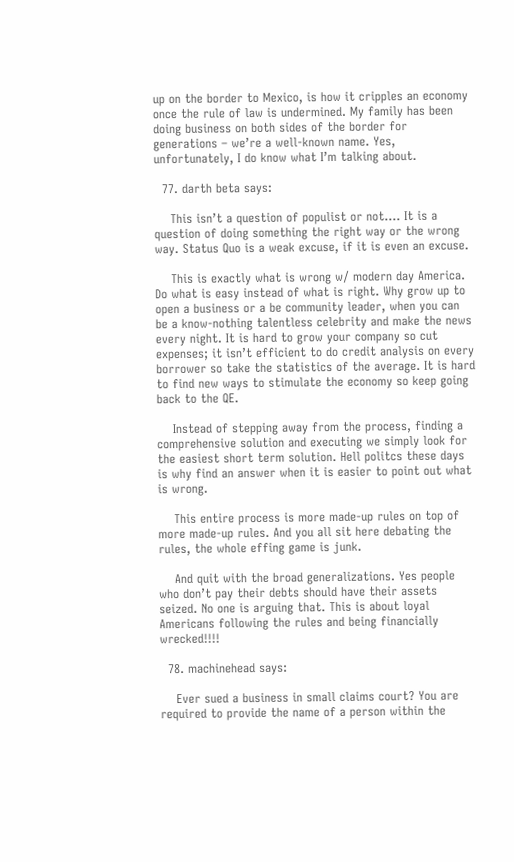up on the border to Mexico, is how it cripples an economy once the rule of law is undermined. My family has been doing business on both sides of the border for generations – we’re a well-known name. Yes, unfortunately, I do know what I’m talking about.

  77. darth beta says:

    This isn’t a question of populist or not…. It is a question of doing something the right way or the wrong way. Status Quo is a weak excuse, if it is even an excuse.

    This is exactly what is wrong w/ modern day America. Do what is easy instead of what is right. Why grow up to open a business or a be community leader, when you can be a know-nothing talentless celebrity and make the news every night. It is hard to grow your company so cut expenses; it isn’t efficient to do credit analysis on every borrower so take the statistics of the average. It is hard to find new ways to stimulate the economy so keep going back to the QE.

    Instead of stepping away from the process, finding a comprehensive solution and executing we simply look for the easiest short term solution. Hell politcs these days is why find an answer when it is easier to point out what is wrong.

    This entire process is more made-up rules on top of more made-up rules. And you all sit here debating the rules, the whole effing game is junk.

    And quit with the broad generalizations. Yes people who don’t pay their debts should have their assets seized. No one is arguing that. This is about loyal Americans following the rules and being financially wrecked!!!!

  78. machinehead says:

    Ever sued a business in small claims court? You are required to provide the name of a person within the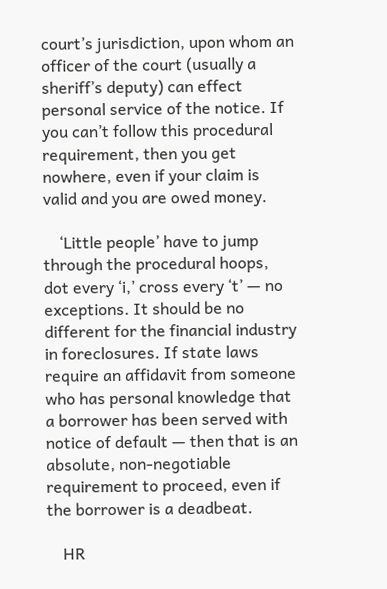court’s jurisdiction, upon whom an officer of the court (usually a sheriff’s deputy) can effect personal service of the notice. If you can’t follow this procedural requirement, then you get nowhere, even if your claim is valid and you are owed money.

    ‘Little people’ have to jump through the procedural hoops, dot every ‘i,’ cross every ‘t’ — no exceptions. It should be no different for the financial industry in foreclosures. If state laws require an affidavit from someone who has personal knowledge that a borrower has been served with notice of default — then that is an absolute, non-negotiable requirement to proceed, even if the borrower is a deadbeat.

    HR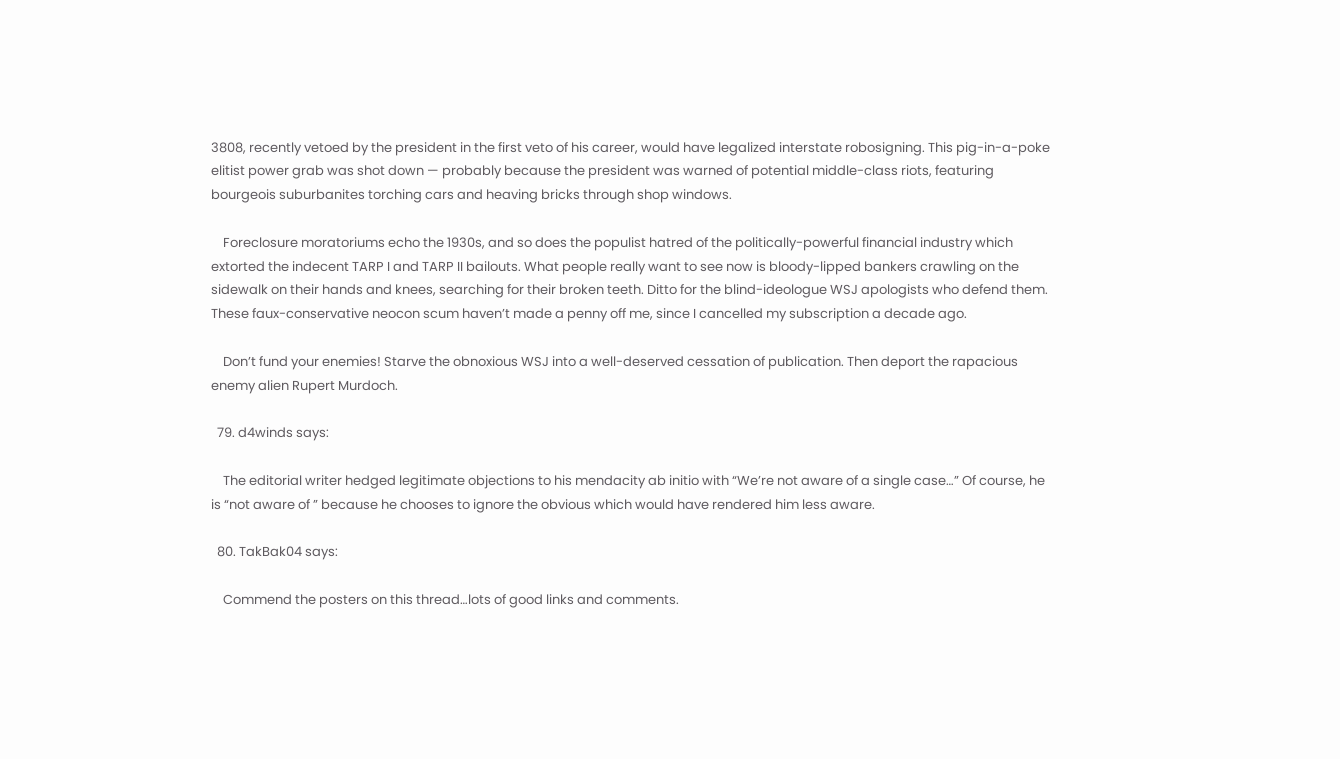3808, recently vetoed by the president in the first veto of his career, would have legalized interstate robosigning. This pig-in-a-poke elitist power grab was shot down — probably because the president was warned of potential middle-class riots, featuring bourgeois suburbanites torching cars and heaving bricks through shop windows.

    Foreclosure moratoriums echo the 1930s, and so does the populist hatred of the politically-powerful financial industry which extorted the indecent TARP I and TARP II bailouts. What people really want to see now is bloody-lipped bankers crawling on the sidewalk on their hands and knees, searching for their broken teeth. Ditto for the blind-ideologue WSJ apologists who defend them. These faux-conservative neocon scum haven’t made a penny off me, since I cancelled my subscription a decade ago.

    Don’t fund your enemies! Starve the obnoxious WSJ into a well-deserved cessation of publication. Then deport the rapacious enemy alien Rupert Murdoch.

  79. d4winds says:

    The editorial writer hedged legitimate objections to his mendacity ab initio with “We’re not aware of a single case…” Of course, he is “not aware of ” because he chooses to ignore the obvious which would have rendered him less aware.

  80. TakBak04 says:

    Commend the posters on this thread…lots of good links and comments.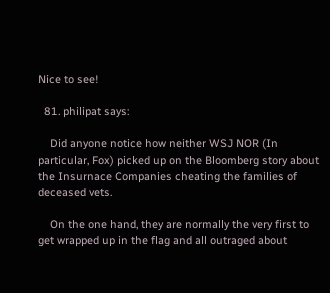Nice to see!

  81. philipat says:

    Did anyone notice how neither WSJ NOR (In particular, Fox) picked up on the Bloomberg story about the Insurnace Companies cheating the families of deceased vets.

    On the one hand, they are normally the very first to get wrapped up in the flag and all outraged about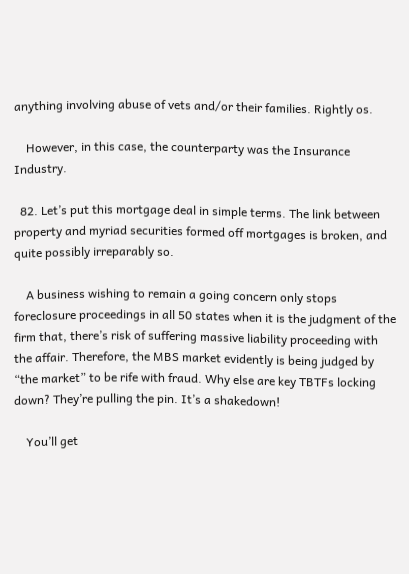anything involving abuse of vets and/or their families. Rightly os.

    However, in this case, the counterparty was the Insurance Industry.

  82. Let’s put this mortgage deal in simple terms. The link between property and myriad securities formed off mortgages is broken, and quite possibly irreparably so.

    A business wishing to remain a going concern only stops foreclosure proceedings in all 50 states when it is the judgment of the firm that, there’s risk of suffering massive liability proceeding with the affair. Therefore, the MBS market evidently is being judged by “the market” to be rife with fraud. Why else are key TBTFs locking down? They’re pulling the pin. It’s a shakedown!

    You’ll get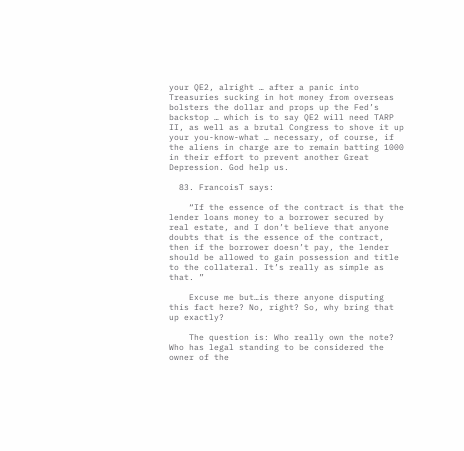your QE2, alright … after a panic into Treasuries sucking in hot money from overseas bolsters the dollar and props up the Fed’s backstop … which is to say QE2 will need TARP II, as well as a brutal Congress to shove it up your you-know-what … necessary, of course, if the aliens in charge are to remain batting 1000 in their effort to prevent another Great Depression. God help us.

  83. FrancoisT says:

    “If the essence of the contract is that the lender loans money to a borrower secured by real estate, and I don’t believe that anyone doubts that is the essence of the contract, then if the borrower doesn’t pay, the lender should be allowed to gain possession and title to the collateral. It’s really as simple as that. ”

    Excuse me but…is there anyone disputing this fact here? No, right? So, why bring that up exactly?

    The question is: Who really own the note? Who has legal standing to be considered the owner of the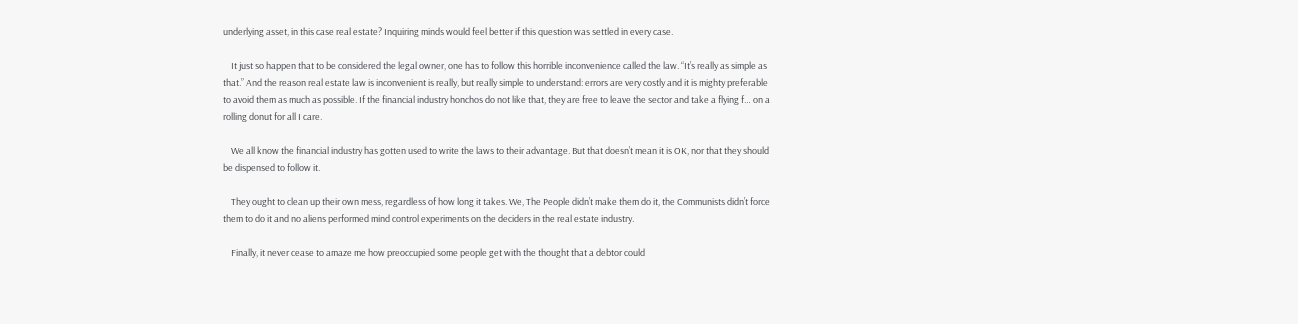underlying asset, in this case real estate? Inquiring minds would feel better if this question was settled in every case.

    It just so happen that to be considered the legal owner, one has to follow this horrible inconvenience called the law. “It’s really as simple as that.” And the reason real estate law is inconvenient is really, but really simple to understand: errors are very costly and it is mighty preferable to avoid them as much as possible. If the financial industry honchos do not like that, they are free to leave the sector and take a flying f… on a rolling donut for all I care.

    We all know the financial industry has gotten used to write the laws to their advantage. But that doesn’t mean it is OK, nor that they should be dispensed to follow it.

    They ought to clean up their own mess, regardless of how long it takes. We, The People didn’t make them do it, the Communists didn’t force them to do it and no aliens performed mind control experiments on the deciders in the real estate industry.

    Finally, it never cease to amaze me how preoccupied some people get with the thought that a debtor could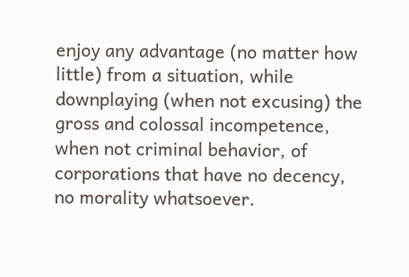enjoy any advantage (no matter how little) from a situation, while downplaying (when not excusing) the gross and colossal incompetence, when not criminal behavior, of corporations that have no decency, no morality whatsoever.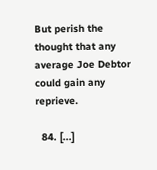But perish the thought that any average Joe Debtor could gain any reprieve.

  84. [...]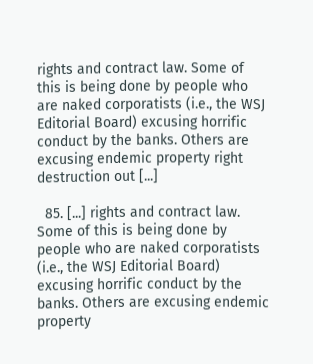rights and contract law. Some of this is being done by people who are naked corporatists (i.e., the WSJ Editorial Board) excusing horrific conduct by the banks. Others are excusing endemic property right destruction out [...]

  85. [...] rights and contract law. Some of this is being done by people who are naked corporatists (i.e., the WSJ Editorial Board) excusing horrific conduct by the banks. Others are excusing endemic property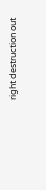right destruction out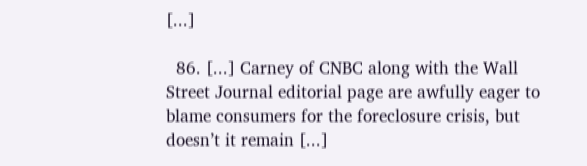[...]

  86. [...] Carney of CNBC along with the Wall Street Journal editorial page are awfully eager to blame consumers for the foreclosure crisis, but doesn’t it remain [...]